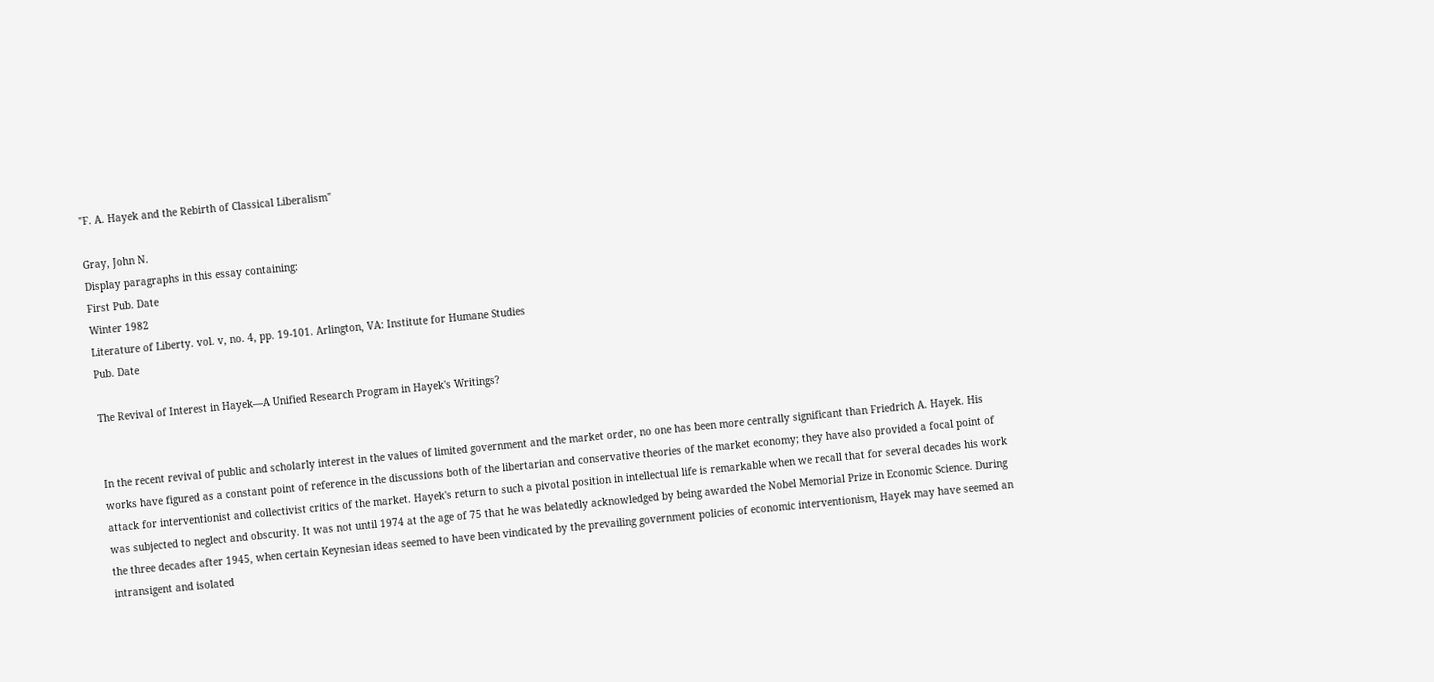"F. A. Hayek and the Rebirth of Classical Liberalism"

Gray, John N.
Display paragraphs in this essay containing:
First Pub. Date
Winter 1982
Literature of Liberty. vol. v, no. 4, pp. 19-101. Arlington, VA: Institute for Humane Studies
Pub. Date

The Revival of Interest in Hayek—A Unified Research Program in Hayek's Writings?


In the recent revival of public and scholarly interest in the values of limited government and the market order, no one has been more centrally significant than Friedrich A. Hayek. His works have figured as a constant point of reference in the discussions both of the libertarian and conservative theories of the market economy; they have also provided a focal point of attack for interventionist and collectivist critics of the market. Hayek's return to such a pivotal position in intellectual life is remarkable when we recall that for several decades his work was subjected to neglect and obscurity. It was not until 1974 at the age of 75 that he was belatedly acknowledged by being awarded the Nobel Memorial Prize in Economic Science. During the three decades after 1945, when certain Keynesian ideas seemed to have been vindicated by the prevailing government policies of economic interventionism, Hayek may have seemed an intransigent and isolated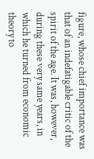figure, whose chief importance was that of an indefatigable critic of the spirit of the age. It was, however, during these very same years, in which he turned from economic theory to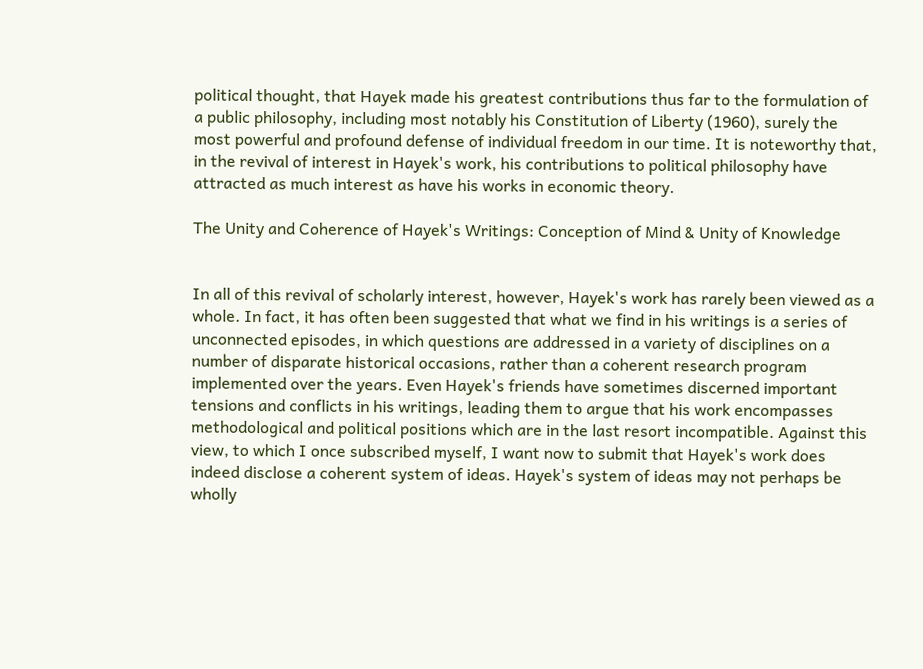political thought, that Hayek made his greatest contributions thus far to the formulation of a public philosophy, including most notably his Constitution of Liberty (1960), surely the most powerful and profound defense of individual freedom in our time. It is noteworthy that, in the revival of interest in Hayek's work, his contributions to political philosophy have attracted as much interest as have his works in economic theory.

The Unity and Coherence of Hayek's Writings: Conception of Mind & Unity of Knowledge


In all of this revival of scholarly interest, however, Hayek's work has rarely been viewed as a whole. In fact, it has often been suggested that what we find in his writings is a series of unconnected episodes, in which questions are addressed in a variety of disciplines on a number of disparate historical occasions, rather than a coherent research program implemented over the years. Even Hayek's friends have sometimes discerned important tensions and conflicts in his writings, leading them to argue that his work encompasses methodological and political positions which are in the last resort incompatible. Against this view, to which I once subscribed myself, I want now to submit that Hayek's work does indeed disclose a coherent system of ideas. Hayek's system of ideas may not perhaps be wholly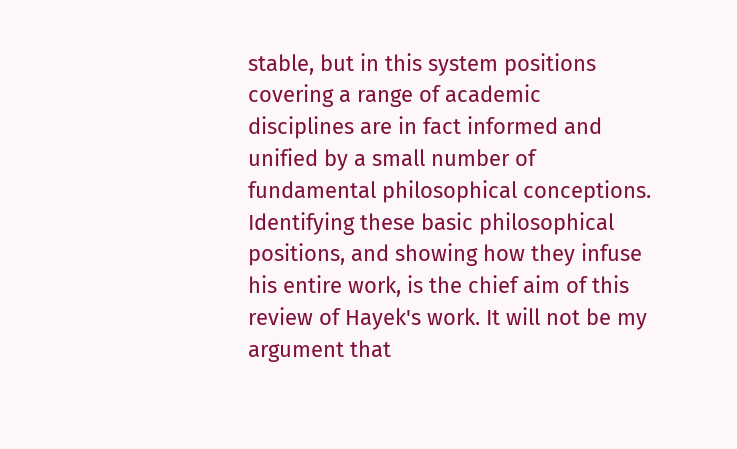stable, but in this system positions covering a range of academic disciplines are in fact informed and unified by a small number of fundamental philosophical conceptions. Identifying these basic philosophical positions, and showing how they infuse his entire work, is the chief aim of this review of Hayek's work. It will not be my argument that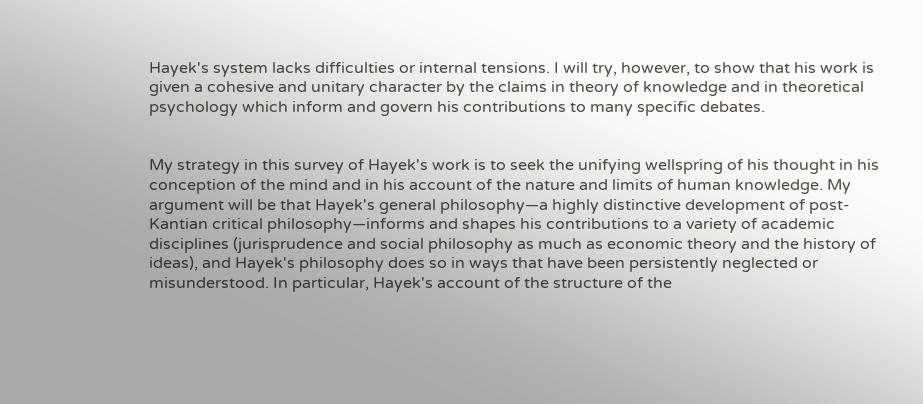Hayek's system lacks difficulties or internal tensions. I will try, however, to show that his work is given a cohesive and unitary character by the claims in theory of knowledge and in theoretical psychology which inform and govern his contributions to many specific debates.


My strategy in this survey of Hayek's work is to seek the unifying wellspring of his thought in his conception of the mind and in his account of the nature and limits of human knowledge. My argument will be that Hayek's general philosophy—a highly distinctive development of post-Kantian critical philosophy—informs and shapes his contributions to a variety of academic disciplines (jurisprudence and social philosophy as much as economic theory and the history of ideas), and Hayek's philosophy does so in ways that have been persistently neglected or misunderstood. In particular, Hayek's account of the structure of the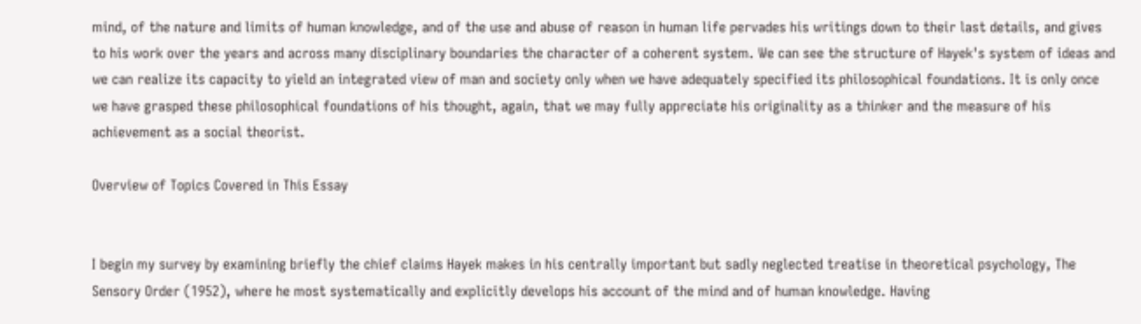mind, of the nature and limits of human knowledge, and of the use and abuse of reason in human life pervades his writings down to their last details, and gives to his work over the years and across many disciplinary boundaries the character of a coherent system. We can see the structure of Hayek's system of ideas and we can realize its capacity to yield an integrated view of man and society only when we have adequately specified its philosophical foundations. It is only once we have grasped these philosophical foundations of his thought, again, that we may fully appreciate his originality as a thinker and the measure of his achievement as a social theorist.

Overview of Topics Covered in This Essay


I begin my survey by examining briefly the chief claims Hayek makes in his centrally important but sadly neglected treatise in theoretical psychology, The Sensory Order (1952), where he most systematically and explicitly develops his account of the mind and of human knowledge. Having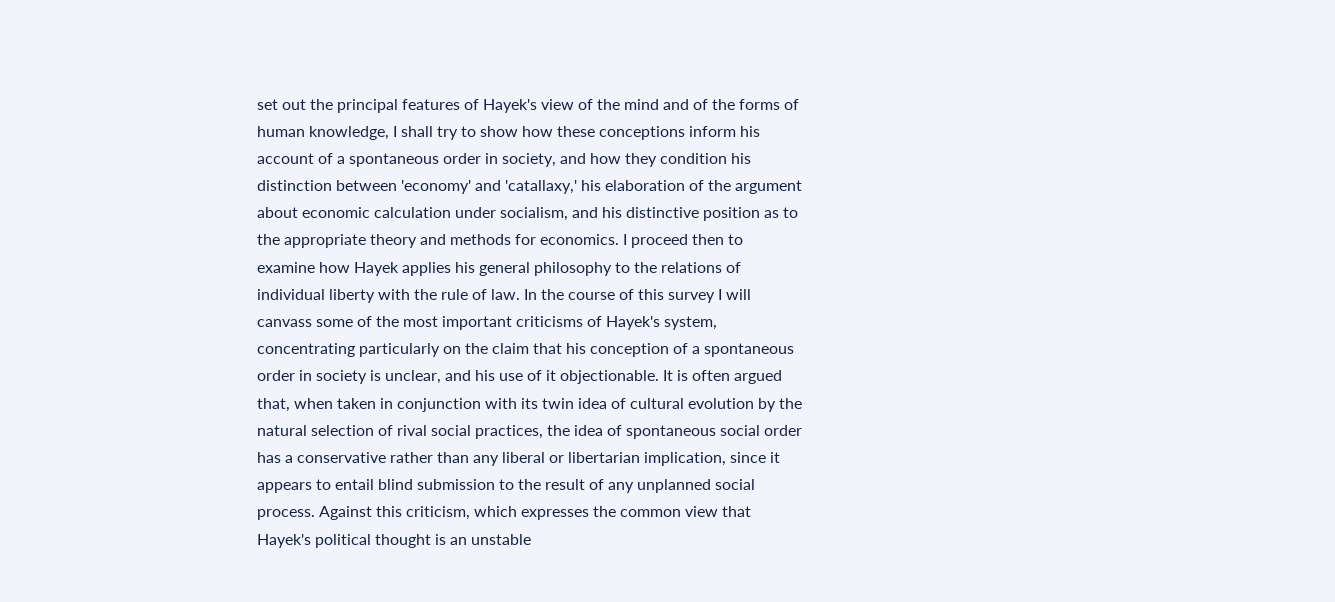set out the principal features of Hayek's view of the mind and of the forms of human knowledge, I shall try to show how these conceptions inform his account of a spontaneous order in society, and how they condition his distinction between 'economy' and 'catallaxy,' his elaboration of the argument about economic calculation under socialism, and his distinctive position as to the appropriate theory and methods for economics. I proceed then to examine how Hayek applies his general philosophy to the relations of individual liberty with the rule of law. In the course of this survey I will canvass some of the most important criticisms of Hayek's system, concentrating particularly on the claim that his conception of a spontaneous order in society is unclear, and his use of it objectionable. It is often argued that, when taken in conjunction with its twin idea of cultural evolution by the natural selection of rival social practices, the idea of spontaneous social order has a conservative rather than any liberal or libertarian implication, since it appears to entail blind submission to the result of any unplanned social process. Against this criticism, which expresses the common view that Hayek's political thought is an unstable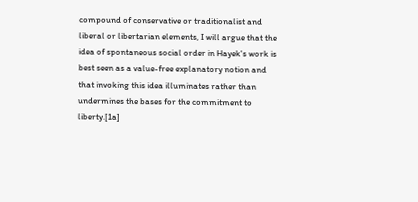compound of conservative or traditionalist and liberal or libertarian elements, I will argue that the idea of spontaneous social order in Hayek's work is best seen as a value-free explanatory notion and that invoking this idea illuminates rather than undermines the bases for the commitment to liberty.[1a]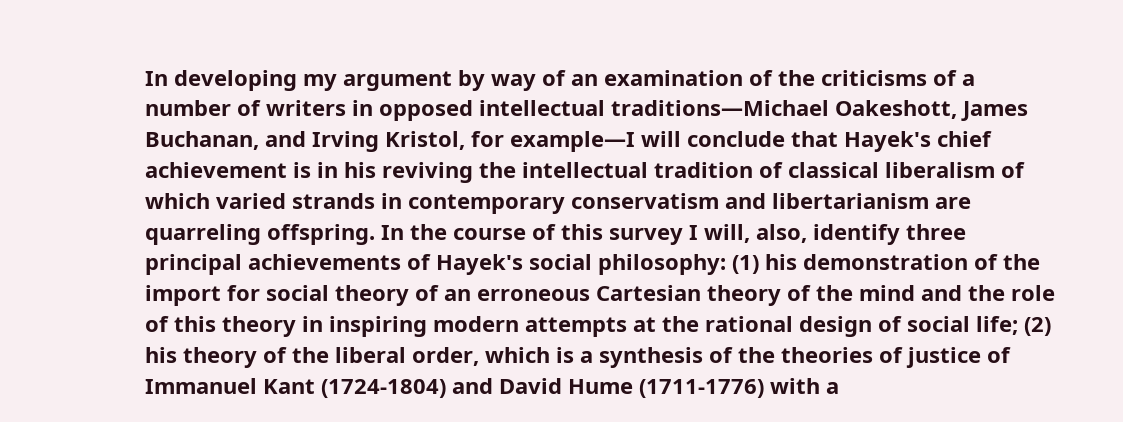In developing my argument by way of an examination of the criticisms of a number of writers in opposed intellectual traditions—Michael Oakeshott, James Buchanan, and Irving Kristol, for example—I will conclude that Hayek's chief achievement is in his reviving the intellectual tradition of classical liberalism of which varied strands in contemporary conservatism and libertarianism are quarreling offspring. In the course of this survey I will, also, identify three principal achievements of Hayek's social philosophy: (1) his demonstration of the import for social theory of an erroneous Cartesian theory of the mind and the role of this theory in inspiring modern attempts at the rational design of social life; (2) his theory of the liberal order, which is a synthesis of the theories of justice of Immanuel Kant (1724-1804) and David Hume (1711-1776) with a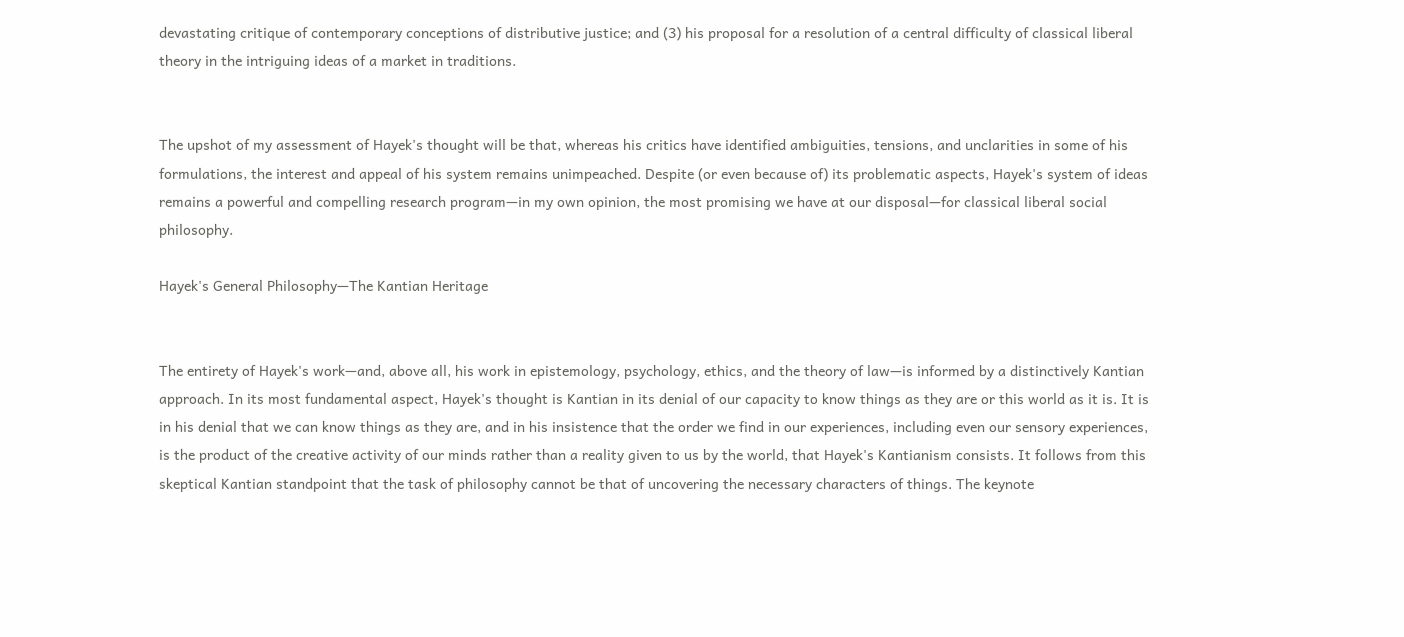devastating critique of contemporary conceptions of distributive justice; and (3) his proposal for a resolution of a central difficulty of classical liberal theory in the intriguing ideas of a market in traditions.


The upshot of my assessment of Hayek's thought will be that, whereas his critics have identified ambiguities, tensions, and unclarities in some of his formulations, the interest and appeal of his system remains unimpeached. Despite (or even because of) its problematic aspects, Hayek's system of ideas remains a powerful and compelling research program—in my own opinion, the most promising we have at our disposal—for classical liberal social philosophy.

Hayek's General Philosophy—The Kantian Heritage


The entirety of Hayek's work—and, above all, his work in epistemology, psychology, ethics, and the theory of law—is informed by a distinctively Kantian approach. In its most fundamental aspect, Hayek's thought is Kantian in its denial of our capacity to know things as they are or this world as it is. It is in his denial that we can know things as they are, and in his insistence that the order we find in our experiences, including even our sensory experiences, is the product of the creative activity of our minds rather than a reality given to us by the world, that Hayek's Kantianism consists. It follows from this skeptical Kantian standpoint that the task of philosophy cannot be that of uncovering the necessary characters of things. The keynote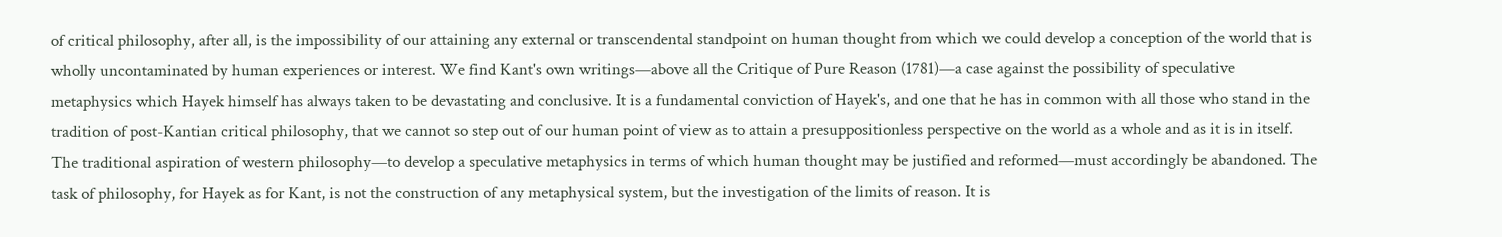of critical philosophy, after all, is the impossibility of our attaining any external or transcendental standpoint on human thought from which we could develop a conception of the world that is wholly uncontaminated by human experiences or interest. We find Kant's own writings—above all the Critique of Pure Reason (1781)—a case against the possibility of speculative metaphysics which Hayek himself has always taken to be devastating and conclusive. It is a fundamental conviction of Hayek's, and one that he has in common with all those who stand in the tradition of post-Kantian critical philosophy, that we cannot so step out of our human point of view as to attain a presuppositionless perspective on the world as a whole and as it is in itself. The traditional aspiration of western philosophy—to develop a speculative metaphysics in terms of which human thought may be justified and reformed—must accordingly be abandoned. The task of philosophy, for Hayek as for Kant, is not the construction of any metaphysical system, but the investigation of the limits of reason. It is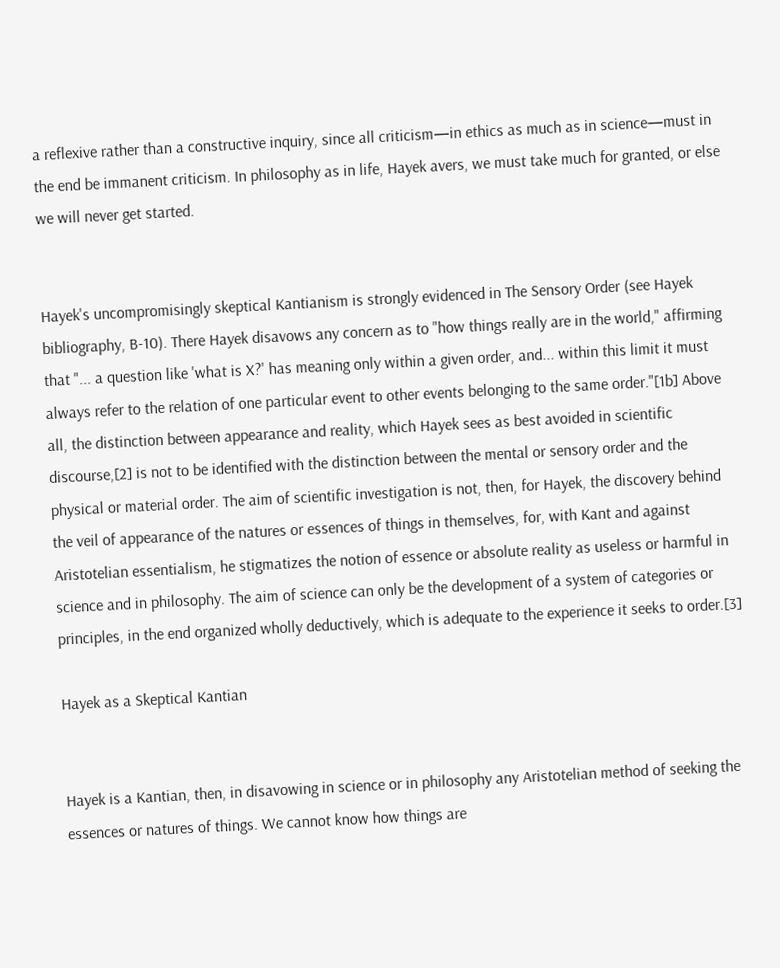a reflexive rather than a constructive inquiry, since all criticism—in ethics as much as in science—must in the end be immanent criticism. In philosophy as in life, Hayek avers, we must take much for granted, or else we will never get started.


Hayek's uncompromisingly skeptical Kantianism is strongly evidenced in The Sensory Order (see Hayek bibliography, B-10). There Hayek disavows any concern as to "how things really are in the world," affirming that "... a question like 'what is X?' has meaning only within a given order, and... within this limit it must always refer to the relation of one particular event to other events belonging to the same order."[1b] Above all, the distinction between appearance and reality, which Hayek sees as best avoided in scientific discourse,[2] is not to be identified with the distinction between the mental or sensory order and the physical or material order. The aim of scientific investigation is not, then, for Hayek, the discovery behind the veil of appearance of the natures or essences of things in themselves, for, with Kant and against Aristotelian essentialism, he stigmatizes the notion of essence or absolute reality as useless or harmful in science and in philosophy. The aim of science can only be the development of a system of categories or principles, in the end organized wholly deductively, which is adequate to the experience it seeks to order.[3]

Hayek as a Skeptical Kantian


Hayek is a Kantian, then, in disavowing in science or in philosophy any Aristotelian method of seeking the essences or natures of things. We cannot know how things are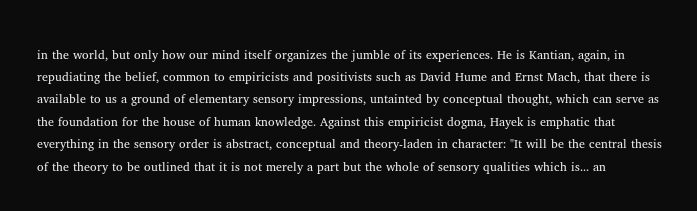in the world, but only how our mind itself organizes the jumble of its experiences. He is Kantian, again, in repudiating the belief, common to empiricists and positivists such as David Hume and Ernst Mach, that there is available to us a ground of elementary sensory impressions, untainted by conceptual thought, which can serve as the foundation for the house of human knowledge. Against this empiricist dogma, Hayek is emphatic that everything in the sensory order is abstract, conceptual and theory-laden in character: "It will be the central thesis of the theory to be outlined that it is not merely a part but the whole of sensory qualities which is... an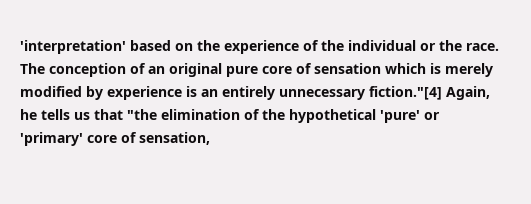'interpretation' based on the experience of the individual or the race. The conception of an original pure core of sensation which is merely modified by experience is an entirely unnecessary fiction."[4] Again, he tells us that "the elimination of the hypothetical 'pure' or 'primary' core of sensation,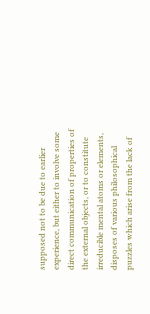supposed not to be due to earlier experience, but either to involve some direct communication of properties of the external objects, or to constitute irreducible mental atoms or elements, disposes of various philosophical puzzles which arise from the lack of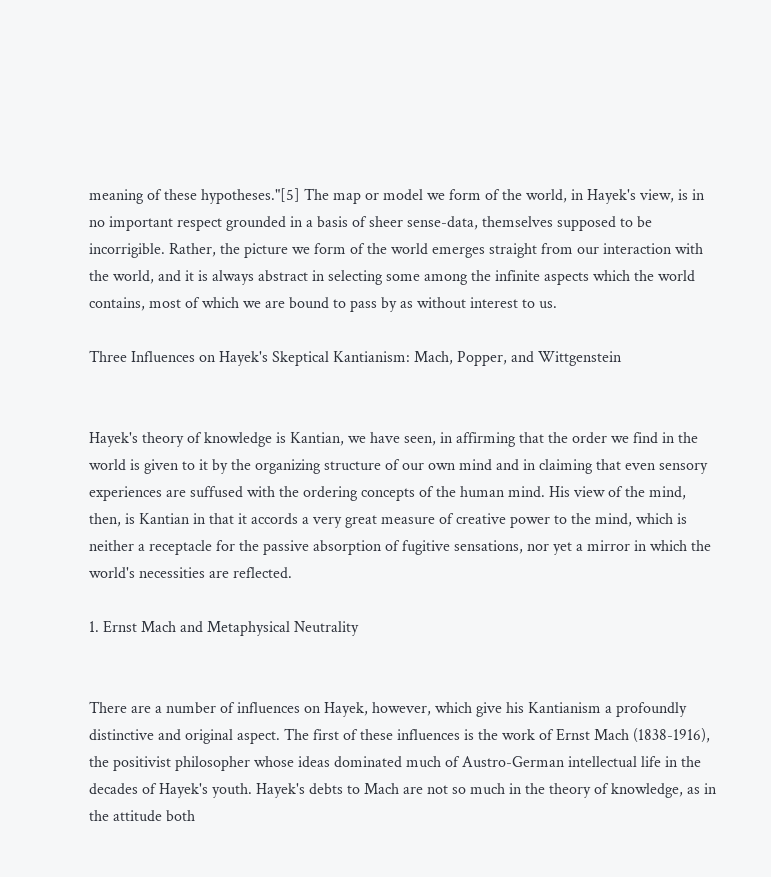meaning of these hypotheses."[5] The map or model we form of the world, in Hayek's view, is in no important respect grounded in a basis of sheer sense-data, themselves supposed to be incorrigible. Rather, the picture we form of the world emerges straight from our interaction with the world, and it is always abstract in selecting some among the infinite aspects which the world contains, most of which we are bound to pass by as without interest to us.

Three Influences on Hayek's Skeptical Kantianism: Mach, Popper, and Wittgenstein


Hayek's theory of knowledge is Kantian, we have seen, in affirming that the order we find in the world is given to it by the organizing structure of our own mind and in claiming that even sensory experiences are suffused with the ordering concepts of the human mind. His view of the mind, then, is Kantian in that it accords a very great measure of creative power to the mind, which is neither a receptacle for the passive absorption of fugitive sensations, nor yet a mirror in which the world's necessities are reflected.

1. Ernst Mach and Metaphysical Neutrality


There are a number of influences on Hayek, however, which give his Kantianism a profoundly distinctive and original aspect. The first of these influences is the work of Ernst Mach (1838-1916), the positivist philosopher whose ideas dominated much of Austro-German intellectual life in the decades of Hayek's youth. Hayek's debts to Mach are not so much in the theory of knowledge, as in the attitude both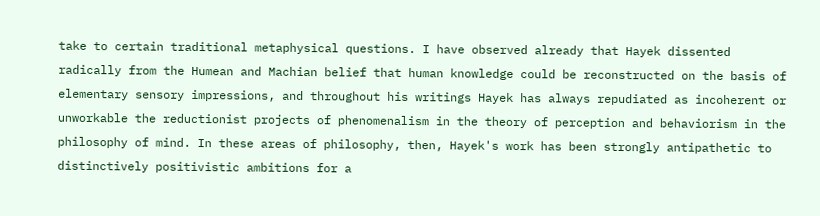take to certain traditional metaphysical questions. I have observed already that Hayek dissented radically from the Humean and Machian belief that human knowledge could be reconstructed on the basis of elementary sensory impressions, and throughout his writings Hayek has always repudiated as incoherent or unworkable the reductionist projects of phenomenalism in the theory of perception and behaviorism in the philosophy of mind. In these areas of philosophy, then, Hayek's work has been strongly antipathetic to distinctively positivistic ambitions for a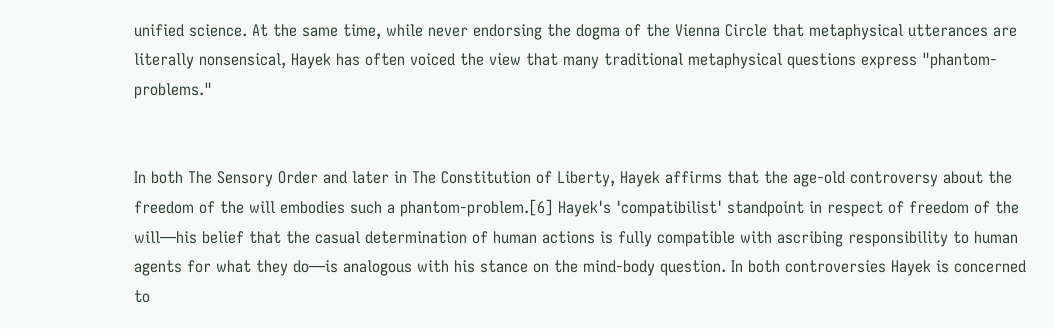unified science. At the same time, while never endorsing the dogma of the Vienna Circle that metaphysical utterances are literally nonsensical, Hayek has often voiced the view that many traditional metaphysical questions express "phantom-problems."


In both The Sensory Order and later in The Constitution of Liberty, Hayek affirms that the age-old controversy about the freedom of the will embodies such a phantom-problem.[6] Hayek's 'compatibilist' standpoint in respect of freedom of the will—his belief that the casual determination of human actions is fully compatible with ascribing responsibility to human agents for what they do—is analogous with his stance on the mind-body question. In both controversies Hayek is concerned to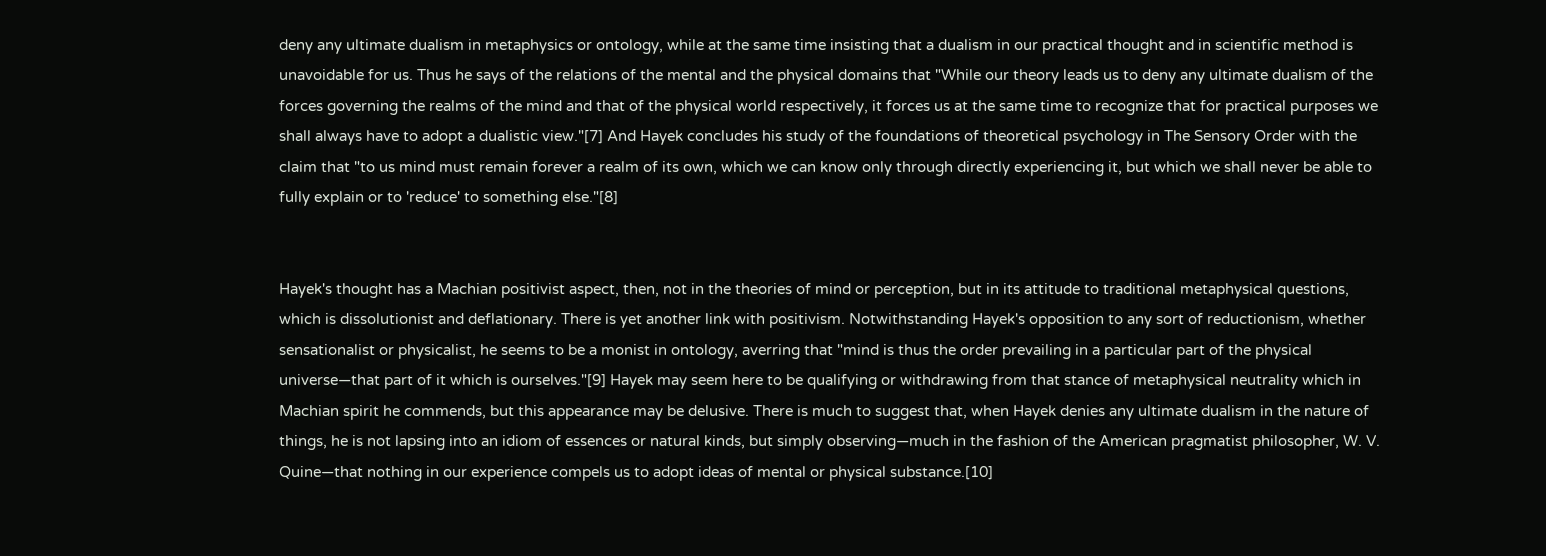deny any ultimate dualism in metaphysics or ontology, while at the same time insisting that a dualism in our practical thought and in scientific method is unavoidable for us. Thus he says of the relations of the mental and the physical domains that "While our theory leads us to deny any ultimate dualism of the forces governing the realms of the mind and that of the physical world respectively, it forces us at the same time to recognize that for practical purposes we shall always have to adopt a dualistic view."[7] And Hayek concludes his study of the foundations of theoretical psychology in The Sensory Order with the claim that "to us mind must remain forever a realm of its own, which we can know only through directly experiencing it, but which we shall never be able to fully explain or to 'reduce' to something else."[8]


Hayek's thought has a Machian positivist aspect, then, not in the theories of mind or perception, but in its attitude to traditional metaphysical questions, which is dissolutionist and deflationary. There is yet another link with positivism. Notwithstanding Hayek's opposition to any sort of reductionism, whether sensationalist or physicalist, he seems to be a monist in ontology, averring that "mind is thus the order prevailing in a particular part of the physical universe—that part of it which is ourselves."[9] Hayek may seem here to be qualifying or withdrawing from that stance of metaphysical neutrality which in Machian spirit he commends, but this appearance may be delusive. There is much to suggest that, when Hayek denies any ultimate dualism in the nature of things, he is not lapsing into an idiom of essences or natural kinds, but simply observing—much in the fashion of the American pragmatist philosopher, W. V. Quine—that nothing in our experience compels us to adopt ideas of mental or physical substance.[10]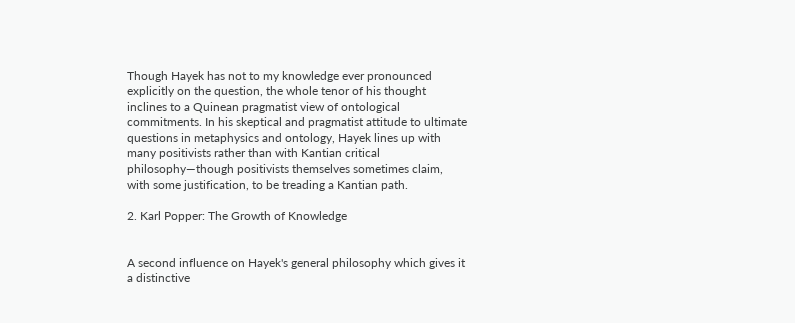Though Hayek has not to my knowledge ever pronounced explicitly on the question, the whole tenor of his thought inclines to a Quinean pragmatist view of ontological commitments. In his skeptical and pragmatist attitude to ultimate questions in metaphysics and ontology, Hayek lines up with many positivists rather than with Kantian critical philosophy—though positivists themselves sometimes claim, with some justification, to be treading a Kantian path.

2. Karl Popper: The Growth of Knowledge


A second influence on Hayek's general philosophy which gives it a distinctive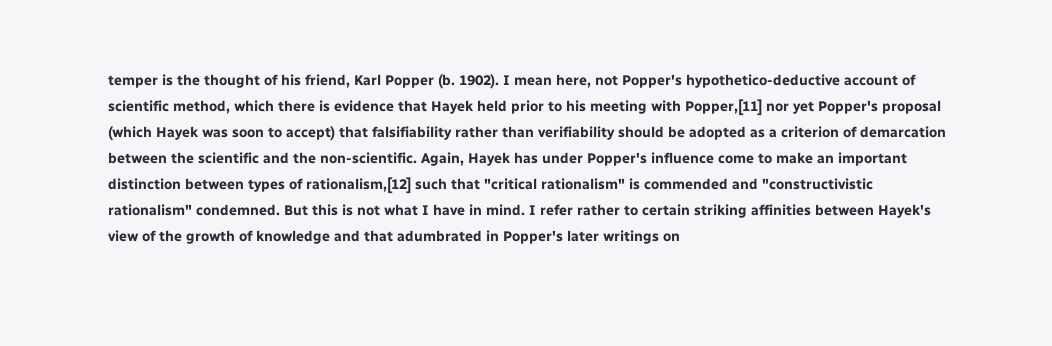temper is the thought of his friend, Karl Popper (b. 1902). I mean here, not Popper's hypothetico-deductive account of scientific method, which there is evidence that Hayek held prior to his meeting with Popper,[11] nor yet Popper's proposal (which Hayek was soon to accept) that falsifiability rather than verifiability should be adopted as a criterion of demarcation between the scientific and the non-scientific. Again, Hayek has under Popper's influence come to make an important distinction between types of rationalism,[12] such that "critical rationalism" is commended and "constructivistic rationalism" condemned. But this is not what I have in mind. I refer rather to certain striking affinities between Hayek's view of the growth of knowledge and that adumbrated in Popper's later writings on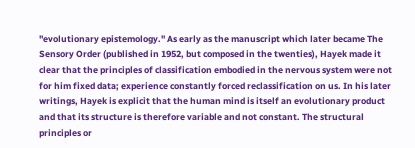"evolutionary epistemology." As early as the manuscript which later became The Sensory Order (published in 1952, but composed in the twenties), Hayek made it clear that the principles of classification embodied in the nervous system were not for him fixed data; experience constantly forced reclassification on us. In his later writings, Hayek is explicit that the human mind is itself an evolutionary product and that its structure is therefore variable and not constant. The structural principles or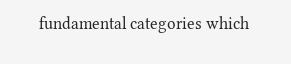fundamental categories which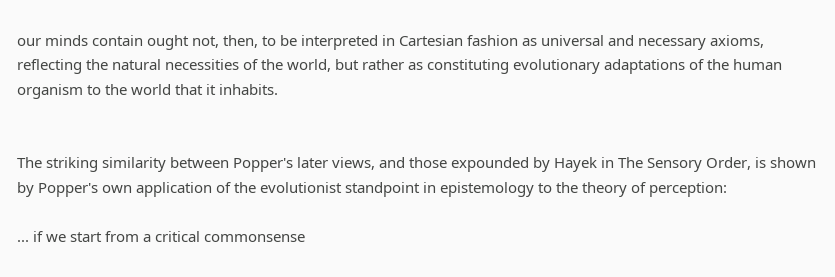our minds contain ought not, then, to be interpreted in Cartesian fashion as universal and necessary axioms, reflecting the natural necessities of the world, but rather as constituting evolutionary adaptations of the human organism to the world that it inhabits.


The striking similarity between Popper's later views, and those expounded by Hayek in The Sensory Order, is shown by Popper's own application of the evolutionist standpoint in epistemology to the theory of perception:

... if we start from a critical commonsense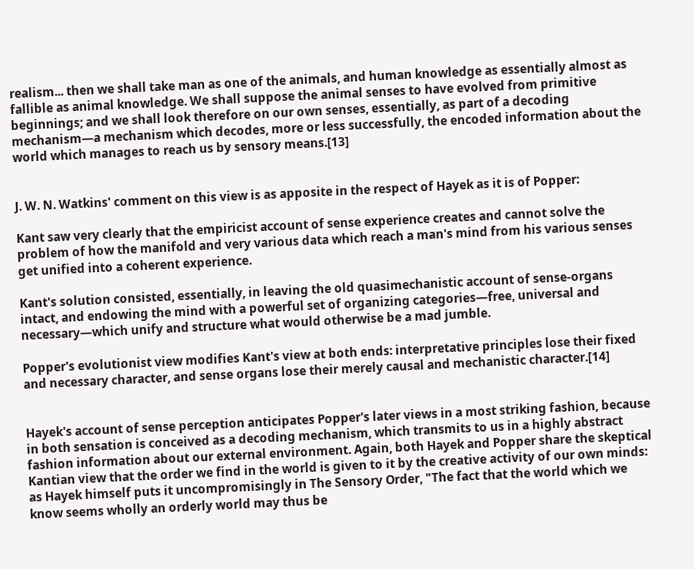realism... then we shall take man as one of the animals, and human knowledge as essentially almost as fallible as animal knowledge. We shall suppose the animal senses to have evolved from primitive beginnings; and we shall look therefore on our own senses, essentially, as part of a decoding mechanism—a mechanism which decodes, more or less successfully, the encoded information about the world which manages to reach us by sensory means.[13]


J. W. N. Watkins' comment on this view is as apposite in the respect of Hayek as it is of Popper:

Kant saw very clearly that the empiricist account of sense experience creates and cannot solve the problem of how the manifold and very various data which reach a man's mind from his various senses get unified into a coherent experience.

Kant's solution consisted, essentially, in leaving the old quasimechanistic account of sense-organs intact, and endowing the mind with a powerful set of organizing categories—free, universal and necessary—which unify and structure what would otherwise be a mad jumble.

Popper's evolutionist view modifies Kant's view at both ends: interpretative principles lose their fixed and necessary character, and sense organs lose their merely causal and mechanistic character.[14]


Hayek's account of sense perception anticipates Popper's later views in a most striking fashion, because in both sensation is conceived as a decoding mechanism, which transmits to us in a highly abstract fashion information about our external environment. Again, both Hayek and Popper share the skeptical Kantian view that the order we find in the world is given to it by the creative activity of our own minds: as Hayek himself puts it uncompromisingly in The Sensory Order, "The fact that the world which we know seems wholly an orderly world may thus be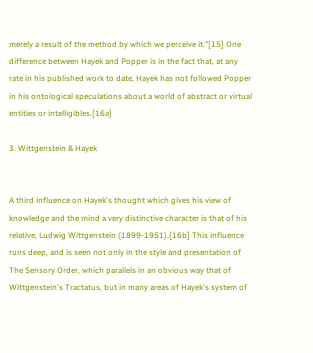merely a result of the method by which we perceive it."[15] One difference between Hayek and Popper is in the fact that, at any rate in his published work to date, Hayek has not followed Popper in his ontological speculations about a world of abstract or virtual entities or intelligibles.[16a]

3. Wittgenstein & Hayek


A third influence on Hayek's thought which gives his view of knowledge and the mind a very distinctive character is that of his relative, Ludwig Wittgenstein (1899-1951).[16b] This influence runs deep, and is seen not only in the style and presentation of The Sensory Order, which parallels in an obvious way that of Wittgenstein's Tractatus, but in many areas of Hayek's system of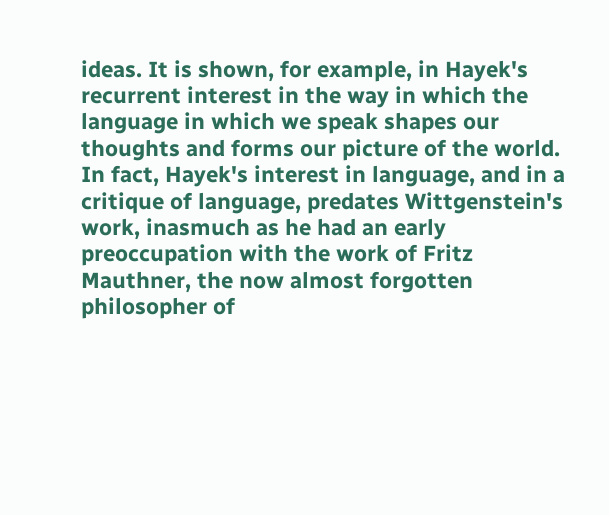ideas. It is shown, for example, in Hayek's recurrent interest in the way in which the language in which we speak shapes our thoughts and forms our picture of the world. In fact, Hayek's interest in language, and in a critique of language, predates Wittgenstein's work, inasmuch as he had an early preoccupation with the work of Fritz Mauthner, the now almost forgotten philosopher of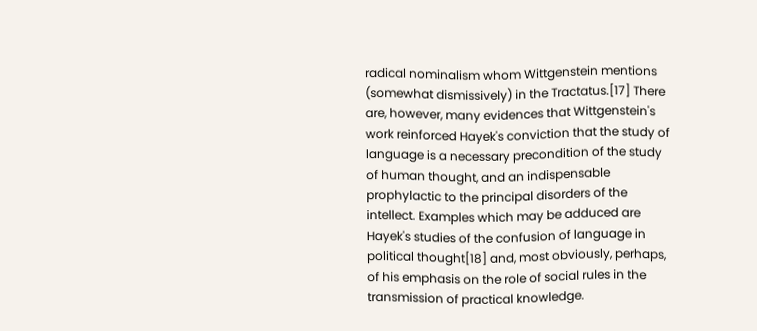radical nominalism whom Wittgenstein mentions (somewhat dismissively) in the Tractatus.[17] There are, however, many evidences that Wittgenstein's work reinforced Hayek's conviction that the study of language is a necessary precondition of the study of human thought, and an indispensable prophylactic to the principal disorders of the intellect. Examples which may be adduced are Hayek's studies of the confusion of language in political thought[18] and, most obviously, perhaps, of his emphasis on the role of social rules in the transmission of practical knowledge.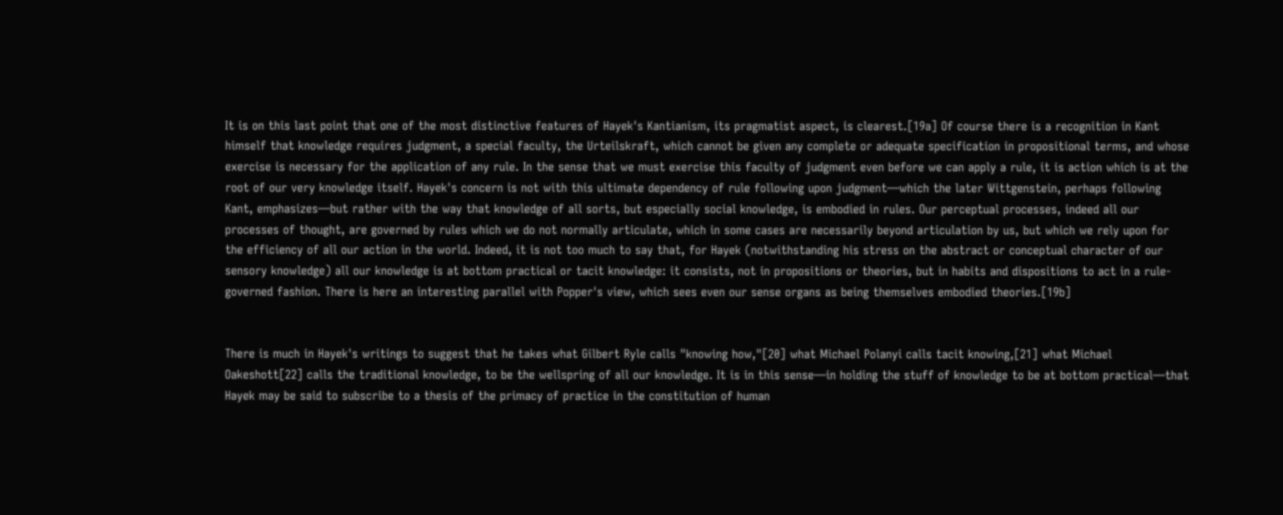It is on this last point that one of the most distinctive features of Hayek's Kantianism, its pragmatist aspect, is clearest.[19a] Of course there is a recognition in Kant himself that knowledge requires judgment, a special faculty, the Urteilskraft, which cannot be given any complete or adequate specification in propositional terms, and whose exercise is necessary for the application of any rule. In the sense that we must exercise this faculty of judgment even before we can apply a rule, it is action which is at the root of our very knowledge itself. Hayek's concern is not with this ultimate dependency of rule following upon judgment—which the later Wittgenstein, perhaps following Kant, emphasizes—but rather with the way that knowledge of all sorts, but especially social knowledge, is embodied in rules. Our perceptual processes, indeed all our processes of thought, are governed by rules which we do not normally articulate, which in some cases are necessarily beyond articulation by us, but which we rely upon for the efficiency of all our action in the world. Indeed, it is not too much to say that, for Hayek (notwithstanding his stress on the abstract or conceptual character of our sensory knowledge) all our knowledge is at bottom practical or tacit knowledge: it consists, not in propositions or theories, but in habits and dispositions to act in a rule-governed fashion. There is here an interesting parallel with Popper's view, which sees even our sense organs as being themselves embodied theories.[19b]


There is much in Hayek's writings to suggest that he takes what Gilbert Ryle calls "knowing how,"[20] what Michael Polanyi calls tacit knowing,[21] what Michael Oakeshott[22] calls the traditional knowledge, to be the wellspring of all our knowledge. It is in this sense—in holding the stuff of knowledge to be at bottom practical—that Hayek may be said to subscribe to a thesis of the primacy of practice in the constitution of human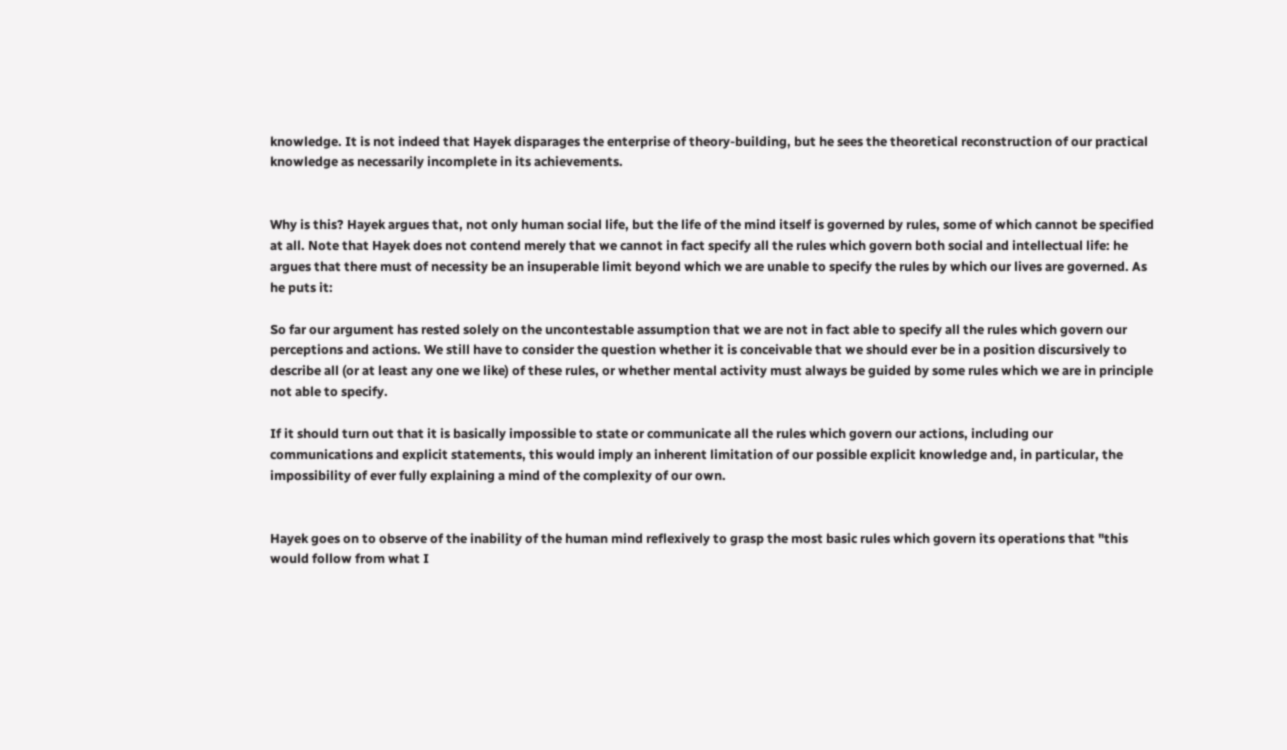knowledge. It is not indeed that Hayek disparages the enterprise of theory-building, but he sees the theoretical reconstruction of our practical knowledge as necessarily incomplete in its achievements.


Why is this? Hayek argues that, not only human social life, but the life of the mind itself is governed by rules, some of which cannot be specified at all. Note that Hayek does not contend merely that we cannot in fact specify all the rules which govern both social and intellectual life: he argues that there must of necessity be an insuperable limit beyond which we are unable to specify the rules by which our lives are governed. As he puts it:

So far our argument has rested solely on the uncontestable assumption that we are not in fact able to specify all the rules which govern our perceptions and actions. We still have to consider the question whether it is conceivable that we should ever be in a position discursively to describe all (or at least any one we like) of these rules, or whether mental activity must always be guided by some rules which we are in principle not able to specify.

If it should turn out that it is basically impossible to state or communicate all the rules which govern our actions, including our communications and explicit statements, this would imply an inherent limitation of our possible explicit knowledge and, in particular, the impossibility of ever fully explaining a mind of the complexity of our own.


Hayek goes on to observe of the inability of the human mind reflexively to grasp the most basic rules which govern its operations that "this would follow from what I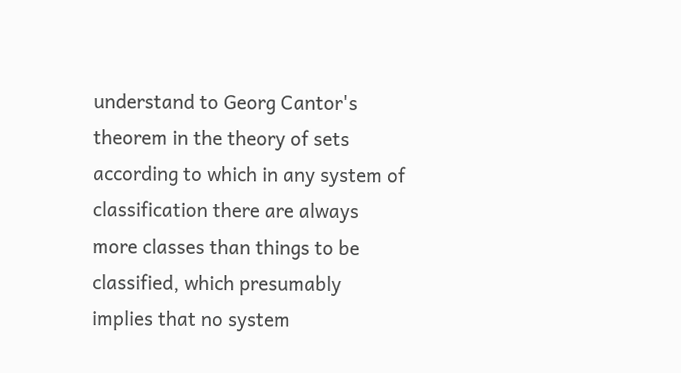understand to Georg Cantor's theorem in the theory of sets according to which in any system of classification there are always more classes than things to be classified, which presumably implies that no system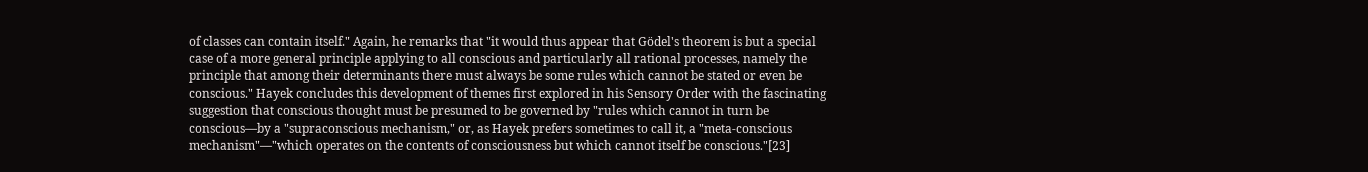of classes can contain itself." Again, he remarks that "it would thus appear that Gödel's theorem is but a special case of a more general principle applying to all conscious and particularly all rational processes, namely the principle that among their determinants there must always be some rules which cannot be stated or even be conscious." Hayek concludes this development of themes first explored in his Sensory Order with the fascinating suggestion that conscious thought must be presumed to be governed by "rules which cannot in turn be conscious—by a "supraconscious mechanism," or, as Hayek prefers sometimes to call it, a "meta-conscious mechanism"—"which operates on the contents of consciousness but which cannot itself be conscious."[23]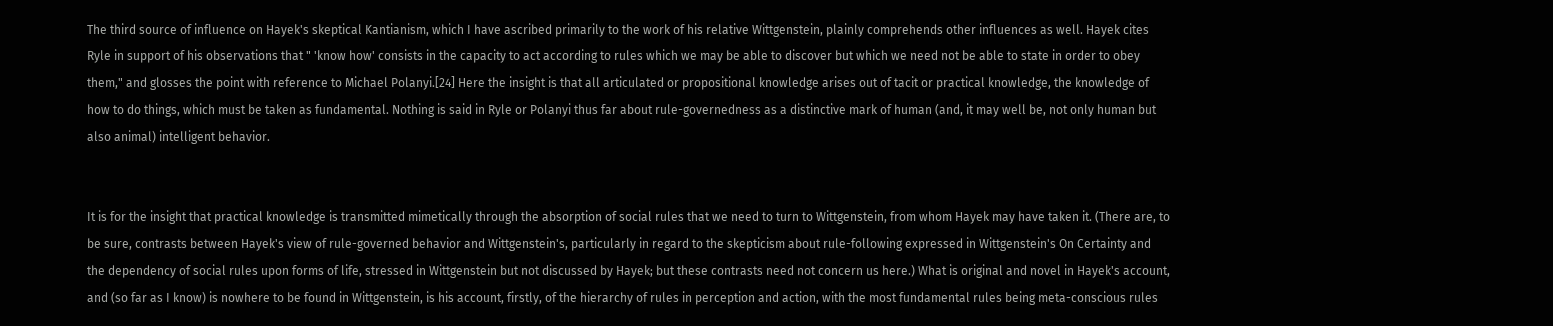The third source of influence on Hayek's skeptical Kantianism, which I have ascribed primarily to the work of his relative Wittgenstein, plainly comprehends other influences as well. Hayek cites Ryle in support of his observations that " 'know how' consists in the capacity to act according to rules which we may be able to discover but which we need not be able to state in order to obey them," and glosses the point with reference to Michael Polanyi.[24] Here the insight is that all articulated or propositional knowledge arises out of tacit or practical knowledge, the knowledge of how to do things, which must be taken as fundamental. Nothing is said in Ryle or Polanyi thus far about rule-governedness as a distinctive mark of human (and, it may well be, not only human but also animal) intelligent behavior.


It is for the insight that practical knowledge is transmitted mimetically through the absorption of social rules that we need to turn to Wittgenstein, from whom Hayek may have taken it. (There are, to be sure, contrasts between Hayek's view of rule-governed behavior and Wittgenstein's, particularly in regard to the skepticism about rule-following expressed in Wittgenstein's On Certainty and the dependency of social rules upon forms of life, stressed in Wittgenstein but not discussed by Hayek; but these contrasts need not concern us here.) What is original and novel in Hayek's account, and (so far as I know) is nowhere to be found in Wittgenstein, is his account, firstly, of the hierarchy of rules in perception and action, with the most fundamental rules being meta-conscious rules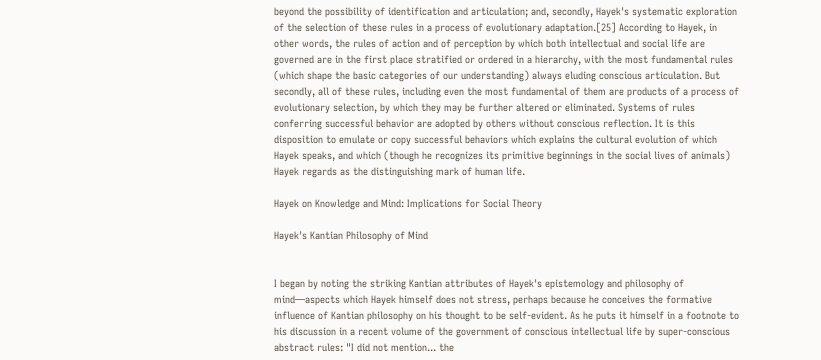beyond the possibility of identification and articulation; and, secondly, Hayek's systematic exploration of the selection of these rules in a process of evolutionary adaptation.[25] According to Hayek, in other words, the rules of action and of perception by which both intellectual and social life are governed are in the first place stratified or ordered in a hierarchy, with the most fundamental rules (which shape the basic categories of our understanding) always eluding conscious articulation. But secondly, all of these rules, including even the most fundamental of them are products of a process of evolutionary selection, by which they may be further altered or eliminated. Systems of rules conferring successful behavior are adopted by others without conscious reflection. It is this disposition to emulate or copy successful behaviors which explains the cultural evolution of which Hayek speaks, and which (though he recognizes its primitive beginnings in the social lives of animals) Hayek regards as the distinguishing mark of human life.

Hayek on Knowledge and Mind: Implications for Social Theory

Hayek's Kantian Philosophy of Mind


I began by noting the striking Kantian attributes of Hayek's epistemology and philosophy of mind—aspects which Hayek himself does not stress, perhaps because he conceives the formative influence of Kantian philosophy on his thought to be self-evident. As he puts it himself in a footnote to his discussion in a recent volume of the government of conscious intellectual life by super-conscious abstract rules: "I did not mention... the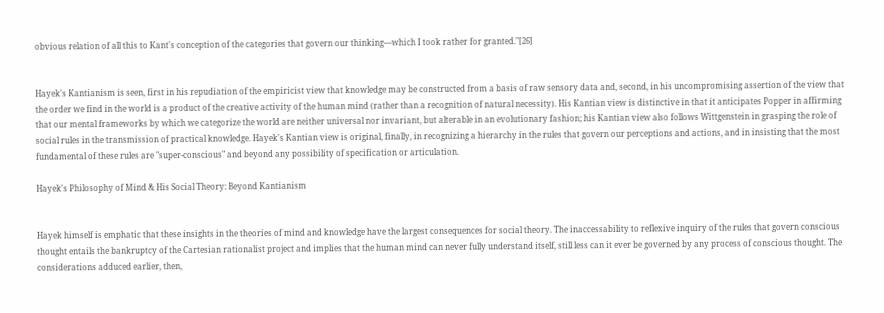obvious relation of all this to Kant's conception of the categories that govern our thinking—which I took rather for granted."[26]


Hayek's Kantianism is seen, first in his repudiation of the empiricist view that knowledge may be constructed from a basis of raw sensory data and, second, in his uncompromising assertion of the view that the order we find in the world is a product of the creative activity of the human mind (rather than a recognition of natural necessity). His Kantian view is distinctive in that it anticipates Popper in affirming that our mental frameworks by which we categorize the world are neither universal nor invariant, but alterable in an evolutionary fashion; his Kantian view also follows Wittgenstein in grasping the role of social rules in the transmission of practical knowledge. Hayek's Kantian view is original, finally, in recognizing a hierarchy in the rules that govern our perceptions and actions, and in insisting that the most fundamental of these rules are "super-conscious" and beyond any possibility of specification or articulation.

Hayek's Philosophy of Mind & His Social Theory: Beyond Kantianism


Hayek himself is emphatic that these insights in the theories of mind and knowledge have the largest consequences for social theory. The inaccessability to reflexive inquiry of the rules that govern conscious thought entails the bankruptcy of the Cartesian rationalist project and implies that the human mind can never fully understand itself, still less can it ever be governed by any process of conscious thought. The considerations adduced earlier, then,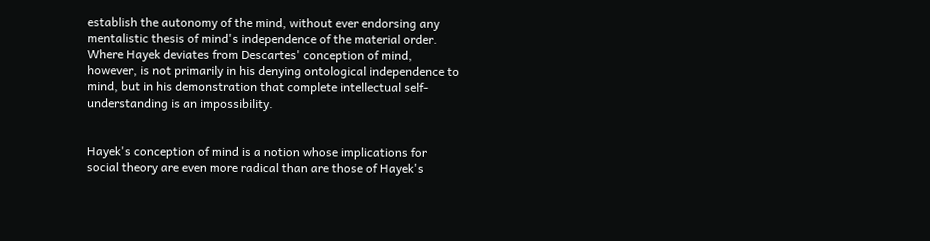establish the autonomy of the mind, without ever endorsing any mentalistic thesis of mind's independence of the material order. Where Hayek deviates from Descartes' conception of mind, however, is not primarily in his denying ontological independence to mind, but in his demonstration that complete intellectual self-understanding is an impossibility.


Hayek's conception of mind is a notion whose implications for social theory are even more radical than are those of Hayek's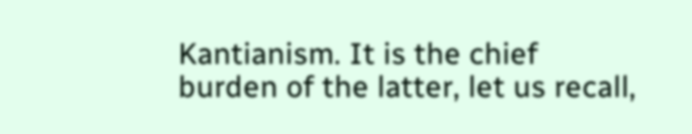Kantianism. It is the chief burden of the latter, let us recall,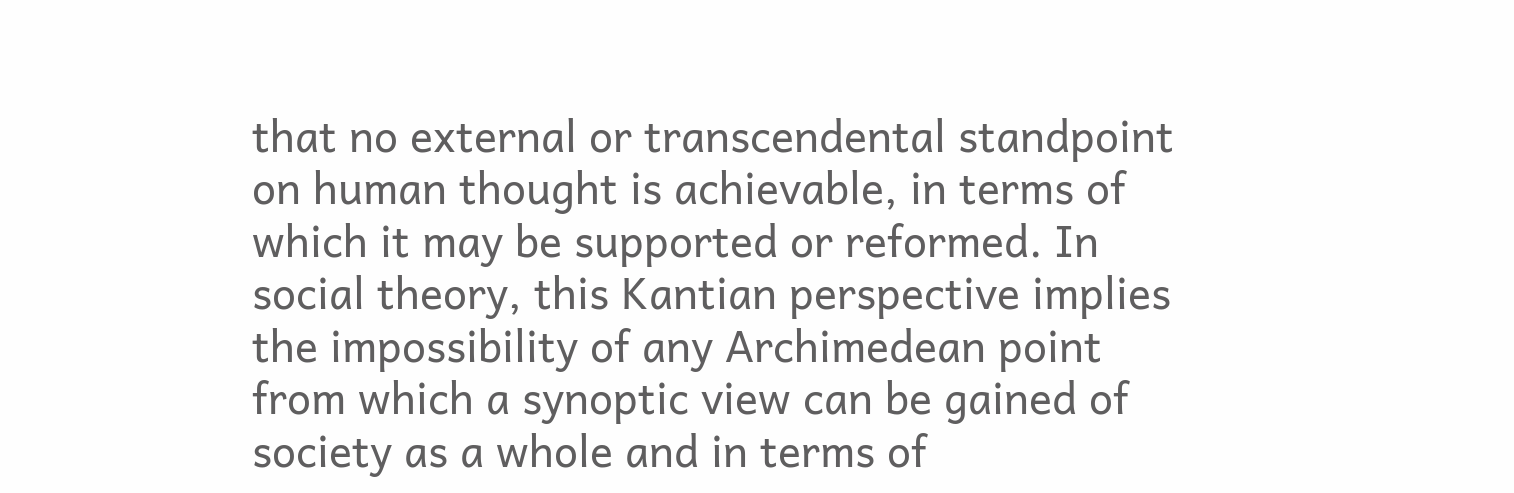that no external or transcendental standpoint on human thought is achievable, in terms of which it may be supported or reformed. In social theory, this Kantian perspective implies the impossibility of any Archimedean point from which a synoptic view can be gained of society as a whole and in terms of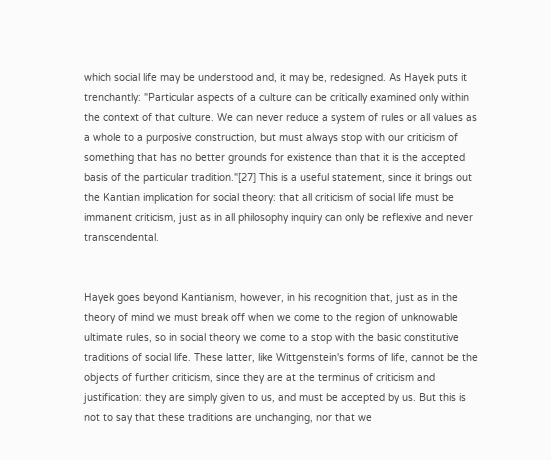which social life may be understood and, it may be, redesigned. As Hayek puts it trenchantly: "Particular aspects of a culture can be critically examined only within the context of that culture. We can never reduce a system of rules or all values as a whole to a purposive construction, but must always stop with our criticism of something that has no better grounds for existence than that it is the accepted basis of the particular tradition."[27] This is a useful statement, since it brings out the Kantian implication for social theory: that all criticism of social life must be immanent criticism, just as in all philosophy inquiry can only be reflexive and never transcendental.


Hayek goes beyond Kantianism, however, in his recognition that, just as in the theory of mind we must break off when we come to the region of unknowable ultimate rules, so in social theory we come to a stop with the basic constitutive traditions of social life. These latter, like Wittgenstein's forms of life, cannot be the objects of further criticism, since they are at the terminus of criticism and justification: they are simply given to us, and must be accepted by us. But this is not to say that these traditions are unchanging, nor that we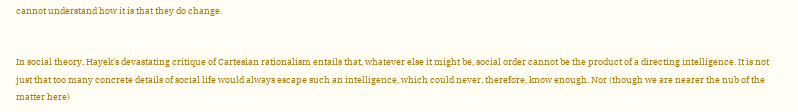cannot understand how it is that they do change.


In social theory, Hayek's devastating critique of Cartesian rationalism entails that, whatever else it might be, social order cannot be the product of a directing intelligence. It is not just that too many concrete details of social life would always escape such an intelligence, which could never, therefore, know enough. Nor (though we are nearer the nub of the matter here)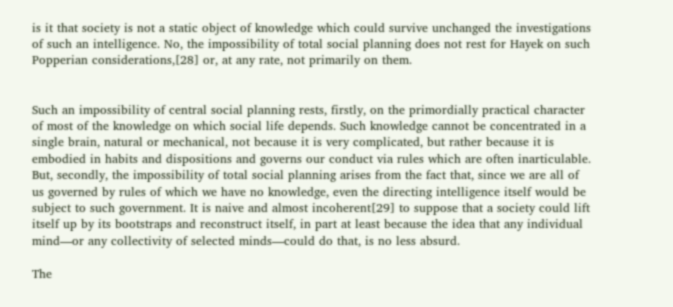is it that society is not a static object of knowledge which could survive unchanged the investigations of such an intelligence. No, the impossibility of total social planning does not rest for Hayek on such Popperian considerations,[28] or, at any rate, not primarily on them.


Such an impossibility of central social planning rests, firstly, on the primordially practical character of most of the knowledge on which social life depends. Such knowledge cannot be concentrated in a single brain, natural or mechanical, not because it is very complicated, but rather because it is embodied in habits and dispositions and governs our conduct via rules which are often inarticulable. But, secondly, the impossibility of total social planning arises from the fact that, since we are all of us governed by rules of which we have no knowledge, even the directing intelligence itself would be subject to such government. It is naive and almost incoherent[29] to suppose that a society could lift itself up by its bootstraps and reconstruct itself, in part at least because the idea that any individual mind—or any collectivity of selected minds—could do that, is no less absurd.

The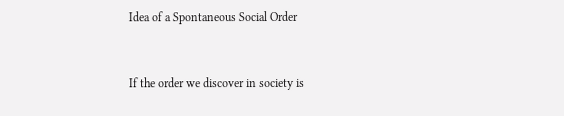Idea of a Spontaneous Social Order


If the order we discover in society is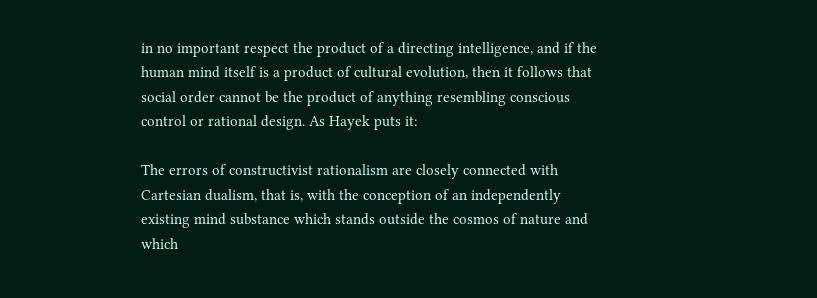in no important respect the product of a directing intelligence, and if the human mind itself is a product of cultural evolution, then it follows that social order cannot be the product of anything resembling conscious control or rational design. As Hayek puts it:

The errors of constructivist rationalism are closely connected with Cartesian dualism, that is, with the conception of an independently existing mind substance which stands outside the cosmos of nature and which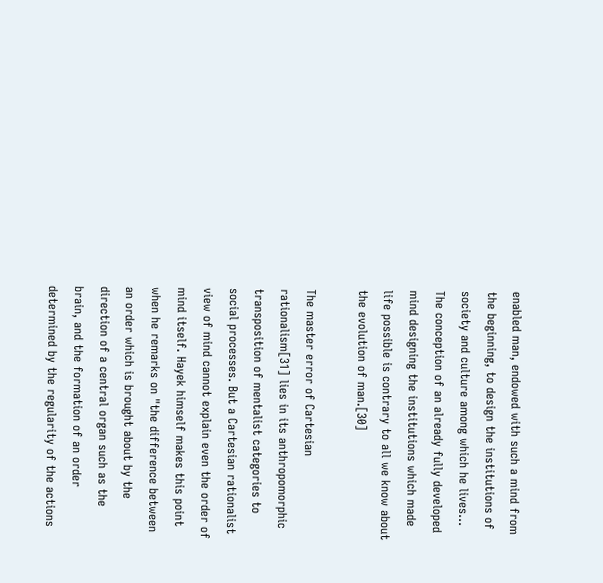enabled man, endowed with such a mind from the beginning, to design the institutions of society and culture among which he lives... The conception of an already fully developed mind designing the institutions which made life possible is contrary to all we know about the evolution of man.[30]

The master error of Cartesian rationalism[31] lies in its anthropomorphic transposition of mentalist categories to social processes. But a Cartesian rationalist view of mind cannot explain even the order of mind itself. Hayek himself makes this point when he remarks on "the difference between an order which is brought about by the direction of a central organ such as the brain, and the formation of an order determined by the regularity of the actions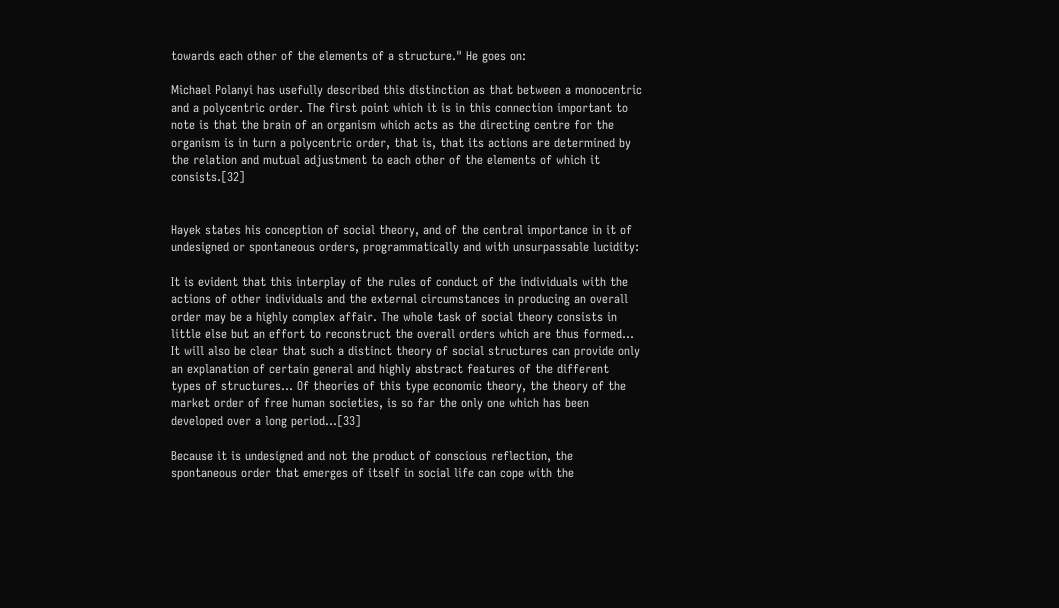towards each other of the elements of a structure." He goes on:

Michael Polanyi has usefully described this distinction as that between a monocentric and a polycentric order. The first point which it is in this connection important to note is that the brain of an organism which acts as the directing centre for the organism is in turn a polycentric order, that is, that its actions are determined by the relation and mutual adjustment to each other of the elements of which it consists.[32]


Hayek states his conception of social theory, and of the central importance in it of undesigned or spontaneous orders, programmatically and with unsurpassable lucidity:

It is evident that this interplay of the rules of conduct of the individuals with the actions of other individuals and the external circumstances in producing an overall order may be a highly complex affair. The whole task of social theory consists in little else but an effort to reconstruct the overall orders which are thus formed... It will also be clear that such a distinct theory of social structures can provide only an explanation of certain general and highly abstract features of the different types of structures... Of theories of this type economic theory, the theory of the market order of free human societies, is so far the only one which has been developed over a long period...[33]

Because it is undesigned and not the product of conscious reflection, the spontaneous order that emerges of itself in social life can cope with the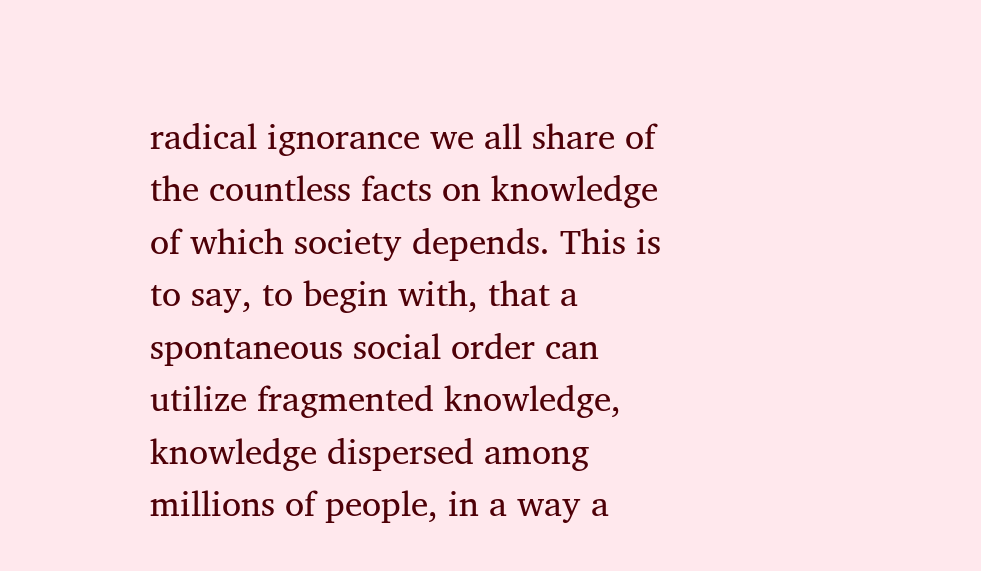radical ignorance we all share of the countless facts on knowledge of which society depends. This is to say, to begin with, that a spontaneous social order can utilize fragmented knowledge, knowledge dispersed among millions of people, in a way a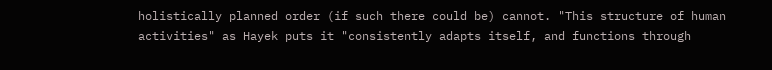holistically planned order (if such there could be) cannot. "This structure of human activities" as Hayek puts it "consistently adapts itself, and functions through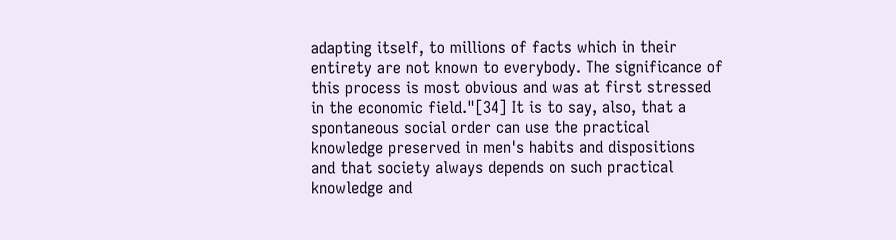adapting itself, to millions of facts which in their entirety are not known to everybody. The significance of this process is most obvious and was at first stressed in the economic field."[34] It is to say, also, that a spontaneous social order can use the practical knowledge preserved in men's habits and dispositions and that society always depends on such practical knowledge and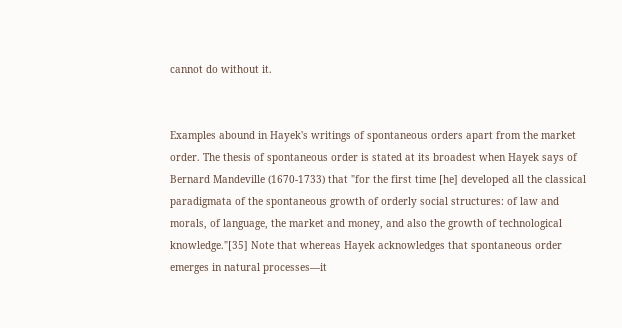cannot do without it.


Examples abound in Hayek's writings of spontaneous orders apart from the market order. The thesis of spontaneous order is stated at its broadest when Hayek says of Bernard Mandeville (1670-1733) that "for the first time [he] developed all the classical paradigmata of the spontaneous growth of orderly social structures: of law and morals, of language, the market and money, and also the growth of technological knowledge."[35] Note that whereas Hayek acknowledges that spontaneous order emerges in natural processes—it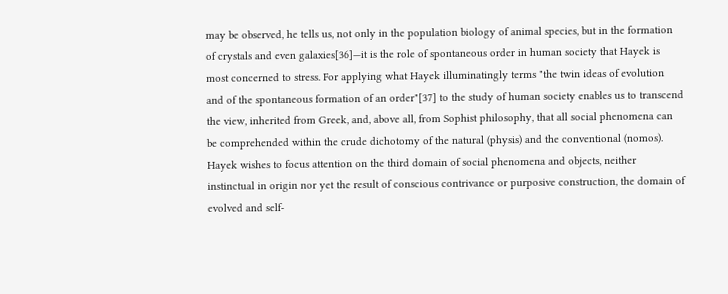may be observed, he tells us, not only in the population biology of animal species, but in the formation of crystals and even galaxies[36]—it is the role of spontaneous order in human society that Hayek is most concerned to stress. For applying what Hayek illuminatingly terms "the twin ideas of evolution and of the spontaneous formation of an order"[37] to the study of human society enables us to transcend the view, inherited from Greek, and, above all, from Sophist philosophy, that all social phenomena can be comprehended within the crude dichotomy of the natural (physis) and the conventional (nomos). Hayek wishes to focus attention on the third domain of social phenomena and objects, neither instinctual in origin nor yet the result of conscious contrivance or purposive construction, the domain of evolved and self-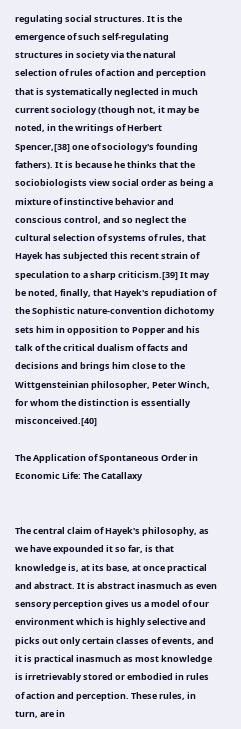regulating social structures. It is the emergence of such self-regulating structures in society via the natural selection of rules of action and perception that is systematically neglected in much current sociology (though not, it may be noted, in the writings of Herbert Spencer,[38] one of sociology's founding fathers). It is because he thinks that the sociobiologists view social order as being a mixture of instinctive behavior and conscious control, and so neglect the cultural selection of systems of rules, that Hayek has subjected this recent strain of speculation to a sharp criticism.[39] It may be noted, finally, that Hayek's repudiation of the Sophistic nature-convention dichotomy sets him in opposition to Popper and his talk of the critical dualism of facts and decisions and brings him close to the Wittgensteinian philosopher, Peter Winch, for whom the distinction is essentially misconceived.[40]

The Application of Spontaneous Order in Economic Life: The Catallaxy


The central claim of Hayek's philosophy, as we have expounded it so far, is that knowledge is, at its base, at once practical and abstract. It is abstract inasmuch as even sensory perception gives us a model of our environment which is highly selective and picks out only certain classes of events, and it is practical inasmuch as most knowledge is irretrievably stored or embodied in rules of action and perception. These rules, in turn, are in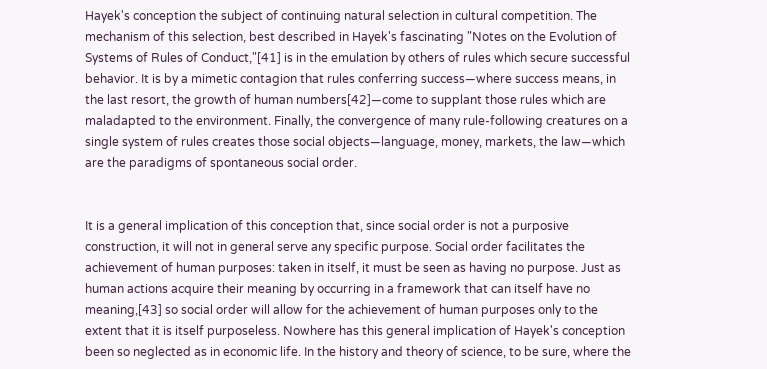Hayek's conception the subject of continuing natural selection in cultural competition. The mechanism of this selection, best described in Hayek's fascinating "Notes on the Evolution of Systems of Rules of Conduct,"[41] is in the emulation by others of rules which secure successful behavior. It is by a mimetic contagion that rules conferring success—where success means, in the last resort, the growth of human numbers[42]—come to supplant those rules which are maladapted to the environment. Finally, the convergence of many rule-following creatures on a single system of rules creates those social objects—language, money, markets, the law—which are the paradigms of spontaneous social order.


It is a general implication of this conception that, since social order is not a purposive construction, it will not in general serve any specific purpose. Social order facilitates the achievement of human purposes: taken in itself, it must be seen as having no purpose. Just as human actions acquire their meaning by occurring in a framework that can itself have no meaning,[43] so social order will allow for the achievement of human purposes only to the extent that it is itself purposeless. Nowhere has this general implication of Hayek's conception been so neglected as in economic life. In the history and theory of science, to be sure, where the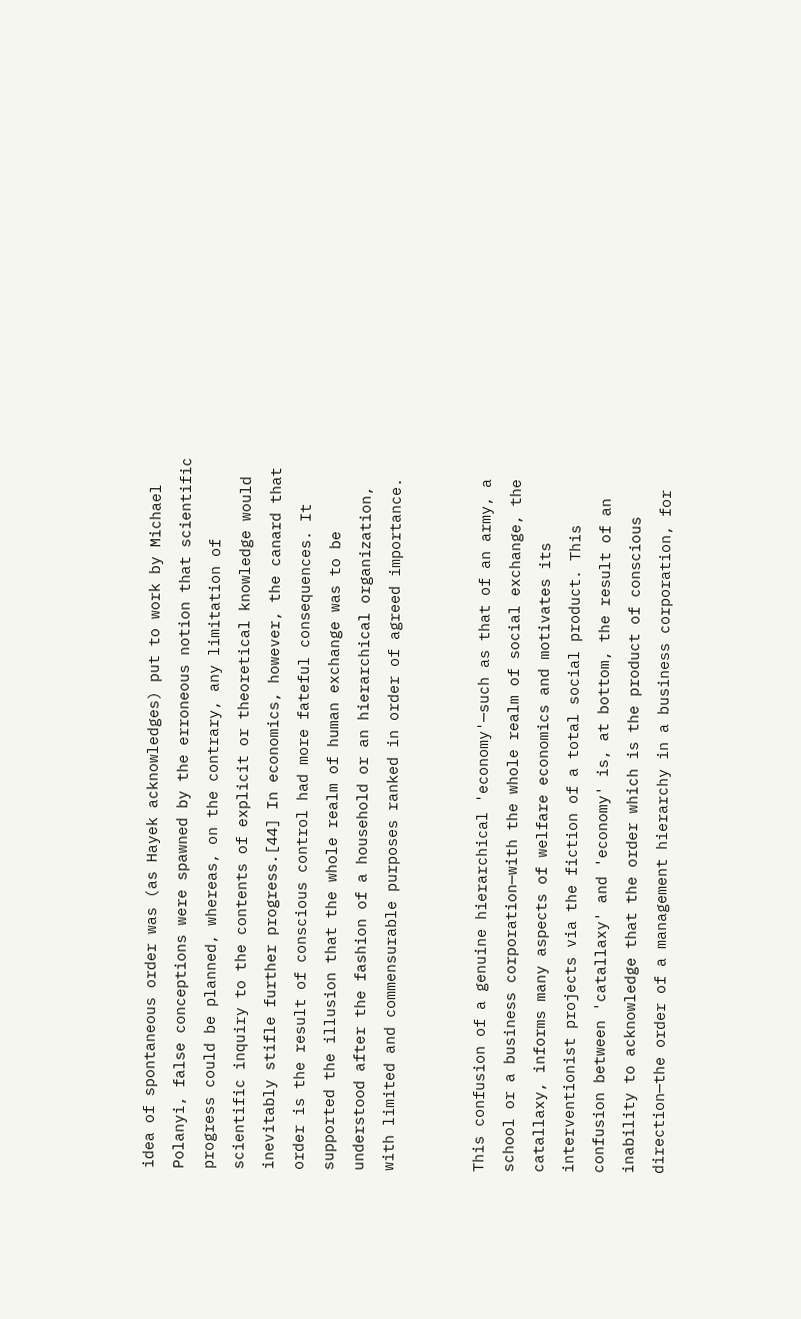idea of spontaneous order was (as Hayek acknowledges) put to work by Michael Polanyi, false conceptions were spawned by the erroneous notion that scientific progress could be planned, whereas, on the contrary, any limitation of scientific inquiry to the contents of explicit or theoretical knowledge would inevitably stifle further progress.[44] In economics, however, the canard that order is the result of conscious control had more fateful consequences. It supported the illusion that the whole realm of human exchange was to be understood after the fashion of a household or an hierarchical organization, with limited and commensurable purposes ranked in order of agreed importance.


This confusion of a genuine hierarchical 'economy'—such as that of an army, a school or a business corporation—with the whole realm of social exchange, the catallaxy, informs many aspects of welfare economics and motivates its interventionist projects via the fiction of a total social product. This confusion between 'catallaxy' and 'economy' is, at bottom, the result of an inability to acknowledge that the order which is the product of conscious direction—the order of a management hierarchy in a business corporation, for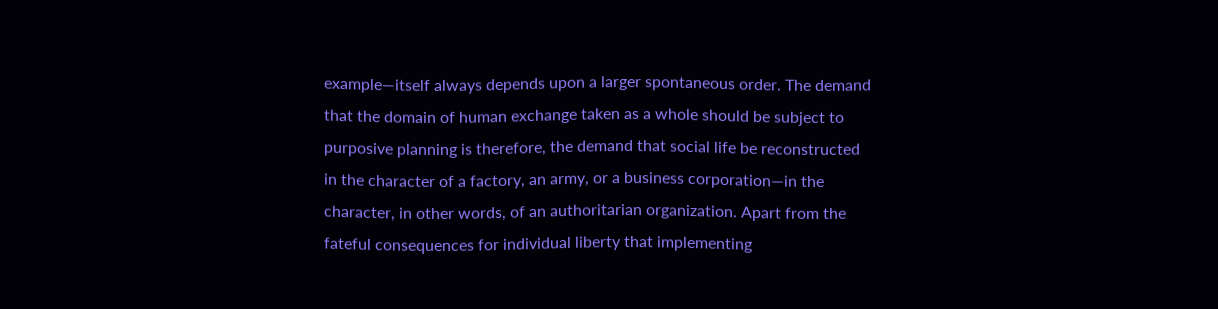example—itself always depends upon a larger spontaneous order. The demand that the domain of human exchange taken as a whole should be subject to purposive planning is therefore, the demand that social life be reconstructed in the character of a factory, an army, or a business corporation—in the character, in other words, of an authoritarian organization. Apart from the fateful consequences for individual liberty that implementing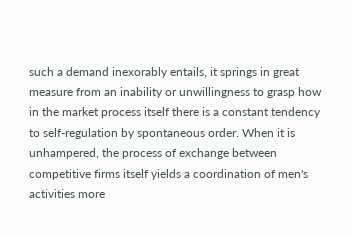such a demand inexorably entails, it springs in great measure from an inability or unwillingness to grasp how in the market process itself there is a constant tendency to self-regulation by spontaneous order. When it is unhampered, the process of exchange between competitive firms itself yields a coordination of men's activities more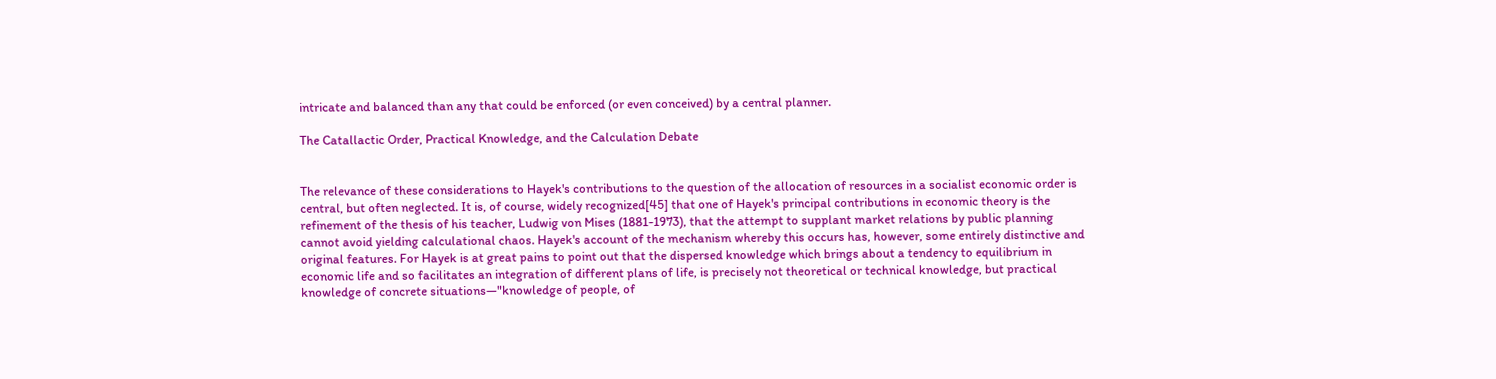intricate and balanced than any that could be enforced (or even conceived) by a central planner.

The Catallactic Order, Practical Knowledge, and the Calculation Debate


The relevance of these considerations to Hayek's contributions to the question of the allocation of resources in a socialist economic order is central, but often neglected. It is, of course, widely recognized[45] that one of Hayek's principal contributions in economic theory is the refinement of the thesis of his teacher, Ludwig von Mises (1881-1973), that the attempt to supplant market relations by public planning cannot avoid yielding calculational chaos. Hayek's account of the mechanism whereby this occurs has, however, some entirely distinctive and original features. For Hayek is at great pains to point out that the dispersed knowledge which brings about a tendency to equilibrium in economic life and so facilitates an integration of different plans of life, is precisely not theoretical or technical knowledge, but practical knowledge of concrete situations—"knowledge of people, of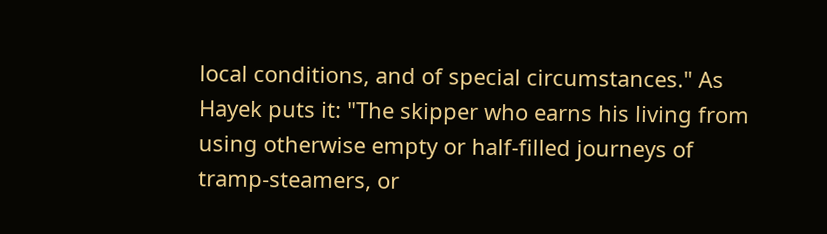local conditions, and of special circumstances." As Hayek puts it: "The skipper who earns his living from using otherwise empty or half-filled journeys of tramp-steamers, or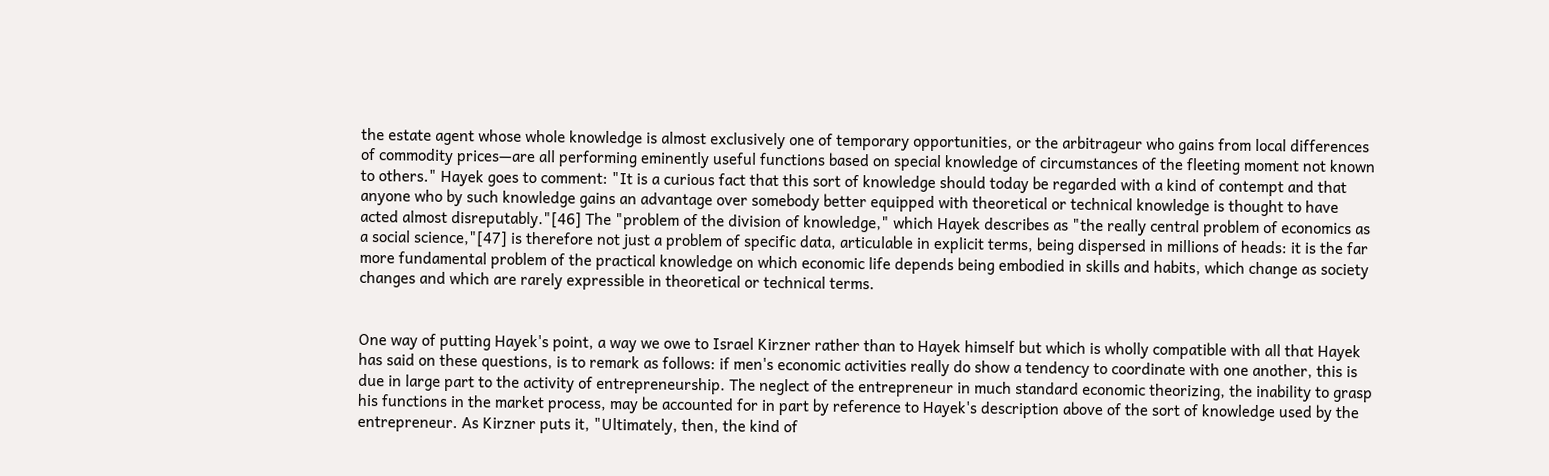the estate agent whose whole knowledge is almost exclusively one of temporary opportunities, or the arbitrageur who gains from local differences of commodity prices—are all performing eminently useful functions based on special knowledge of circumstances of the fleeting moment not known to others." Hayek goes to comment: "It is a curious fact that this sort of knowledge should today be regarded with a kind of contempt and that anyone who by such knowledge gains an advantage over somebody better equipped with theoretical or technical knowledge is thought to have acted almost disreputably."[46] The "problem of the division of knowledge," which Hayek describes as "the really central problem of economics as a social science,"[47] is therefore not just a problem of specific data, articulable in explicit terms, being dispersed in millions of heads: it is the far more fundamental problem of the practical knowledge on which economic life depends being embodied in skills and habits, which change as society changes and which are rarely expressible in theoretical or technical terms.


One way of putting Hayek's point, a way we owe to Israel Kirzner rather than to Hayek himself but which is wholly compatible with all that Hayek has said on these questions, is to remark as follows: if men's economic activities really do show a tendency to coordinate with one another, this is due in large part to the activity of entrepreneurship. The neglect of the entrepreneur in much standard economic theorizing, the inability to grasp his functions in the market process, may be accounted for in part by reference to Hayek's description above of the sort of knowledge used by the entrepreneur. As Kirzner puts it, "Ultimately, then, the kind of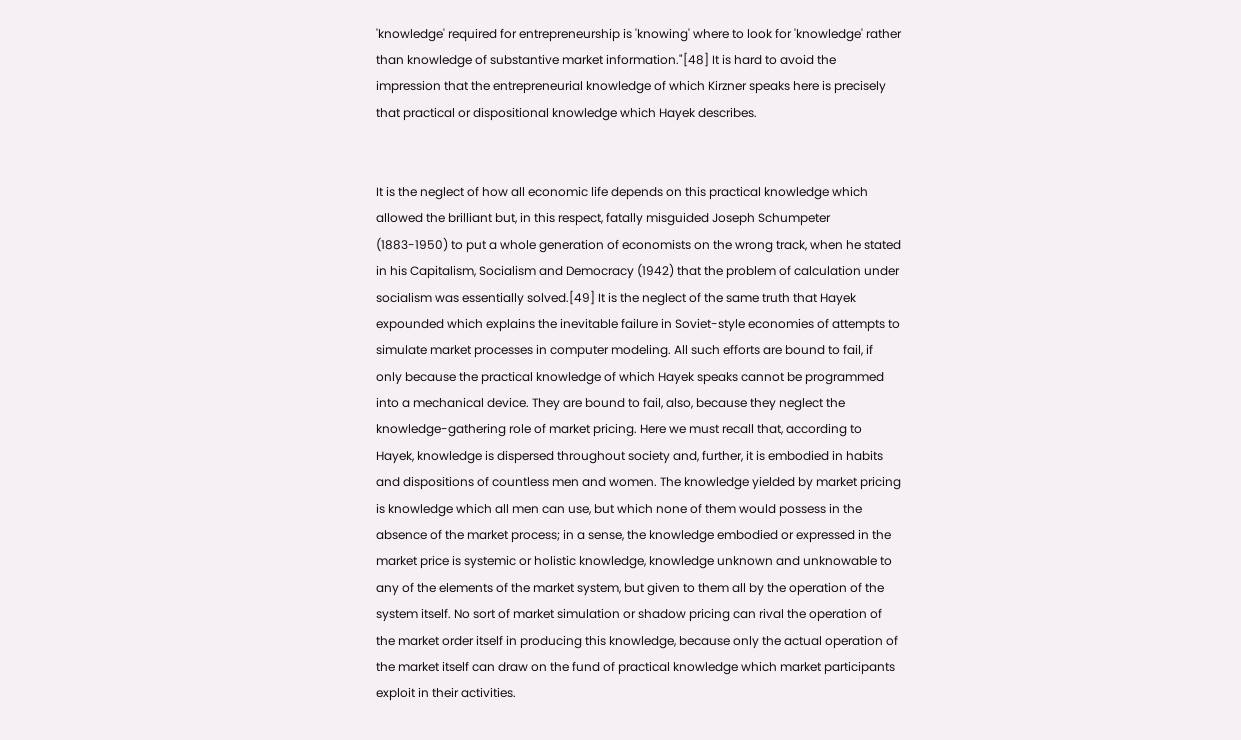'knowledge' required for entrepreneurship is 'knowing' where to look for 'knowledge' rather than knowledge of substantive market information."[48] It is hard to avoid the impression that the entrepreneurial knowledge of which Kirzner speaks here is precisely that practical or dispositional knowledge which Hayek describes.


It is the neglect of how all economic life depends on this practical knowledge which allowed the brilliant but, in this respect, fatally misguided Joseph Schumpeter (1883-1950) to put a whole generation of economists on the wrong track, when he stated in his Capitalism, Socialism and Democracy (1942) that the problem of calculation under socialism was essentially solved.[49] It is the neglect of the same truth that Hayek expounded which explains the inevitable failure in Soviet-style economies of attempts to simulate market processes in computer modeling. All such efforts are bound to fail, if only because the practical knowledge of which Hayek speaks cannot be programmed into a mechanical device. They are bound to fail, also, because they neglect the knowledge-gathering role of market pricing. Here we must recall that, according to Hayek, knowledge is dispersed throughout society and, further, it is embodied in habits and dispositions of countless men and women. The knowledge yielded by market pricing is knowledge which all men can use, but which none of them would possess in the absence of the market process; in a sense, the knowledge embodied or expressed in the market price is systemic or holistic knowledge, knowledge unknown and unknowable to any of the elements of the market system, but given to them all by the operation of the system itself. No sort of market simulation or shadow pricing can rival the operation of the market order itself in producing this knowledge, because only the actual operation of the market itself can draw on the fund of practical knowledge which market participants exploit in their activities.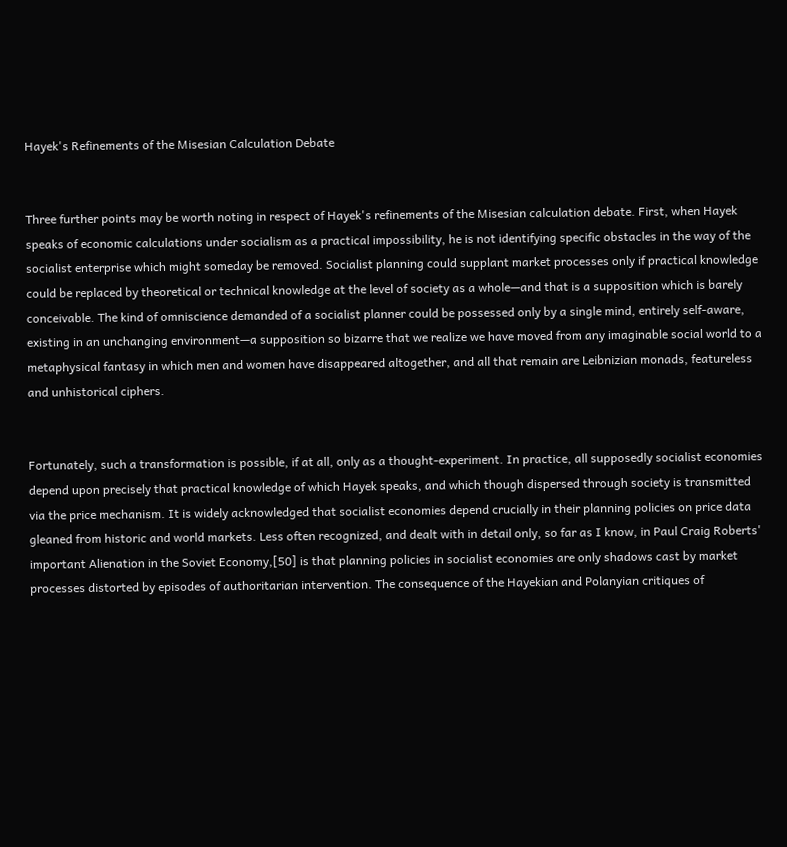Hayek's Refinements of the Misesian Calculation Debate


Three further points may be worth noting in respect of Hayek's refinements of the Misesian calculation debate. First, when Hayek speaks of economic calculations under socialism as a practical impossibility, he is not identifying specific obstacles in the way of the socialist enterprise which might someday be removed. Socialist planning could supplant market processes only if practical knowledge could be replaced by theoretical or technical knowledge at the level of society as a whole—and that is a supposition which is barely conceivable. The kind of omniscience demanded of a socialist planner could be possessed only by a single mind, entirely self-aware, existing in an unchanging environment—a supposition so bizarre that we realize we have moved from any imaginable social world to a metaphysical fantasy in which men and women have disappeared altogether, and all that remain are Leibnizian monads, featureless and unhistorical ciphers.


Fortunately, such a transformation is possible, if at all, only as a thought-experiment. In practice, all supposedly socialist economies depend upon precisely that practical knowledge of which Hayek speaks, and which though dispersed through society is transmitted via the price mechanism. It is widely acknowledged that socialist economies depend crucially in their planning policies on price data gleaned from historic and world markets. Less often recognized, and dealt with in detail only, so far as I know, in Paul Craig Roberts' important Alienation in the Soviet Economy,[50] is that planning policies in socialist economies are only shadows cast by market processes distorted by episodes of authoritarian intervention. The consequence of the Hayekian and Polanyian critiques of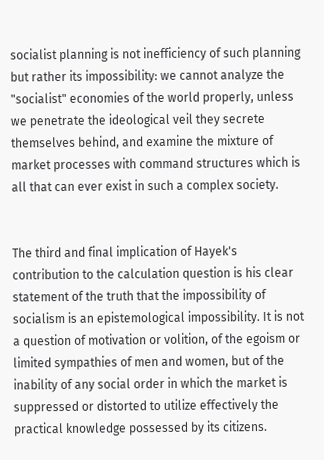socialist planning is not inefficiency of such planning but rather its impossibility: we cannot analyze the "socialist" economies of the world properly, unless we penetrate the ideological veil they secrete themselves behind, and examine the mixture of market processes with command structures which is all that can ever exist in such a complex society.


The third and final implication of Hayek's contribution to the calculation question is his clear statement of the truth that the impossibility of socialism is an epistemological impossibility. It is not a question of motivation or volition, of the egoism or limited sympathies of men and women, but of the inability of any social order in which the market is suppressed or distorted to utilize effectively the practical knowledge possessed by its citizens.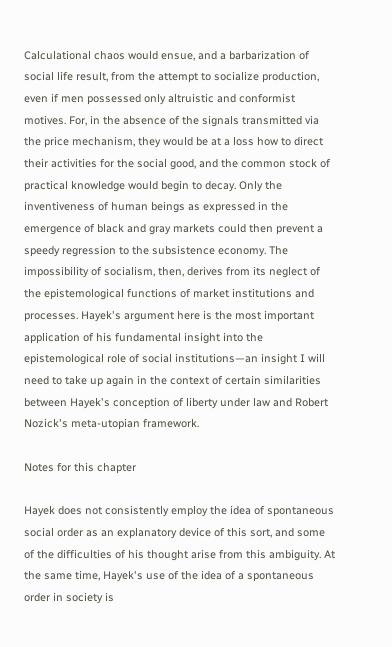Calculational chaos would ensue, and a barbarization of social life result, from the attempt to socialize production, even if men possessed only altruistic and conformist motives. For, in the absence of the signals transmitted via the price mechanism, they would be at a loss how to direct their activities for the social good, and the common stock of practical knowledge would begin to decay. Only the inventiveness of human beings as expressed in the emergence of black and gray markets could then prevent a speedy regression to the subsistence economy. The impossibility of socialism, then, derives from its neglect of the epistemological functions of market institutions and processes. Hayek's argument here is the most important application of his fundamental insight into the epistemological role of social institutions—an insight I will need to take up again in the context of certain similarities between Hayek's conception of liberty under law and Robert Nozick's meta-utopian framework.

Notes for this chapter

Hayek does not consistently employ the idea of spontaneous social order as an explanatory device of this sort, and some of the difficulties of his thought arise from this ambiguity. At the same time, Hayek's use of the idea of a spontaneous order in society is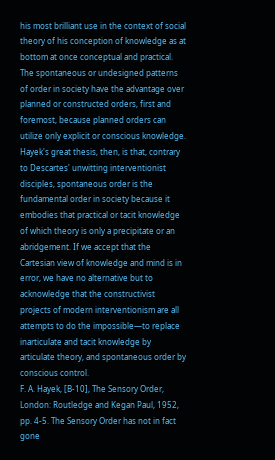his most brilliant use in the context of social theory of his conception of knowledge as at bottom at once conceptual and practical. The spontaneous or undesigned patterns of order in society have the advantage over planned or constructed orders, first and foremost, because planned orders can utilize only explicit or conscious knowledge. Hayek's great thesis, then, is that, contrary to Descartes' unwitting interventionist disciples, spontaneous order is the fundamental order in society because it embodies that practical or tacit knowledge of which theory is only a precipitate or an abridgement. If we accept that the Cartesian view of knowledge and mind is in error, we have no alternative but to acknowledge that the constructivist projects of modern interventionism are all attempts to do the impossible—to replace inarticulate and tacit knowledge by articulate theory, and spontaneous order by conscious control.
F. A. Hayek, [B-10], The Sensory Order, London: Routledge and Kegan Paul, 1952, pp. 4-5. The Sensory Order has not in fact gone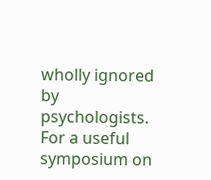wholly ignored by psychologists. For a useful symposium on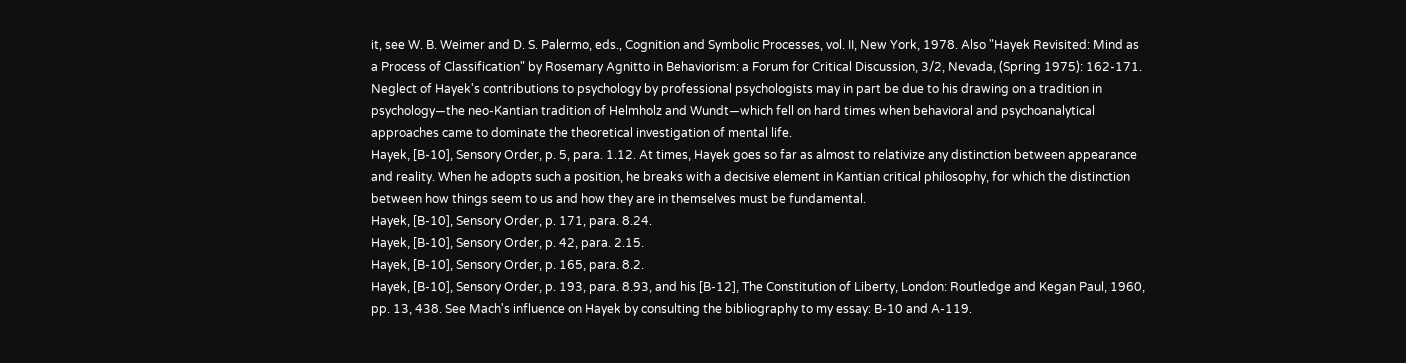it, see W. B. Weimer and D. S. Palermo, eds., Cognition and Symbolic Processes, vol. II, New York, 1978. Also "Hayek Revisited: Mind as a Process of Classification" by Rosemary Agnitto in Behaviorism: a Forum for Critical Discussion, 3/2, Nevada, (Spring 1975): 162-171. Neglect of Hayek's contributions to psychology by professional psychologists may in part be due to his drawing on a tradition in psychology—the neo-Kantian tradition of Helmholz and Wundt—which fell on hard times when behavioral and psychoanalytical approaches came to dominate the theoretical investigation of mental life.
Hayek, [B-10], Sensory Order, p. 5, para. 1.12. At times, Hayek goes so far as almost to relativize any distinction between appearance and reality. When he adopts such a position, he breaks with a decisive element in Kantian critical philosophy, for which the distinction between how things seem to us and how they are in themselves must be fundamental.
Hayek, [B-10], Sensory Order, p. 171, para. 8.24.
Hayek, [B-10], Sensory Order, p. 42, para. 2.15.
Hayek, [B-10], Sensory Order, p. 165, para. 8.2.
Hayek, [B-10], Sensory Order, p. 193, para. 8.93, and his [B-12], The Constitution of Liberty, London: Routledge and Kegan Paul, 1960, pp. 13, 438. See Mach's influence on Hayek by consulting the bibliography to my essay: B-10 and A-119.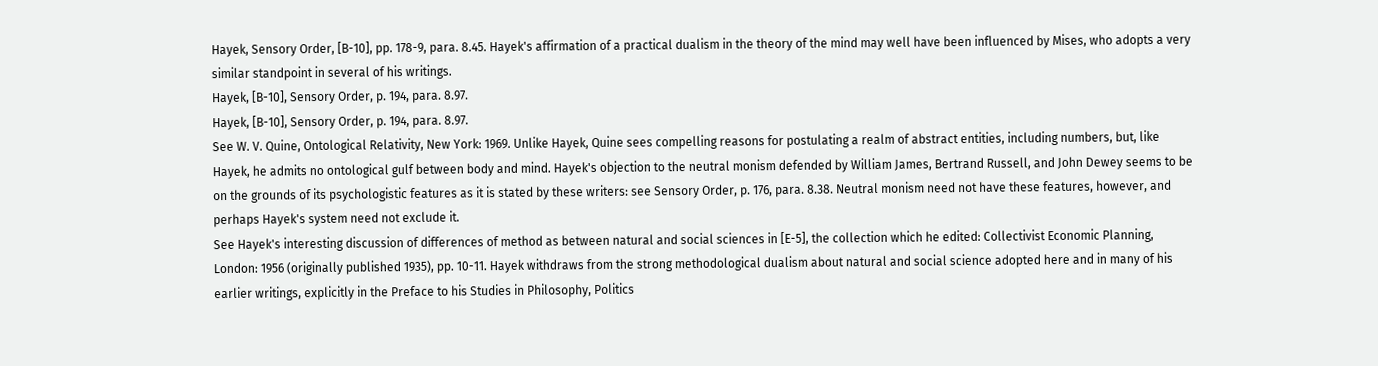Hayek, Sensory Order, [B-10], pp. 178-9, para. 8.45. Hayek's affirmation of a practical dualism in the theory of the mind may well have been influenced by Mises, who adopts a very similar standpoint in several of his writings.
Hayek, [B-10], Sensory Order, p. 194, para. 8.97.
Hayek, [B-10], Sensory Order, p. 194, para. 8.97.
See W. V. Quine, Ontological Relativity, New York: 1969. Unlike Hayek, Quine sees compelling reasons for postulating a realm of abstract entities, including numbers, but, like Hayek, he admits no ontological gulf between body and mind. Hayek's objection to the neutral monism defended by William James, Bertrand Russell, and John Dewey seems to be on the grounds of its psychologistic features as it is stated by these writers: see Sensory Order, p. 176, para. 8.38. Neutral monism need not have these features, however, and perhaps Hayek's system need not exclude it.
See Hayek's interesting discussion of differences of method as between natural and social sciences in [E-5], the collection which he edited: Collectivist Economic Planning, London: 1956 (originally published 1935), pp. 10-11. Hayek withdraws from the strong methodological dualism about natural and social science adopted here and in many of his earlier writings, explicitly in the Preface to his Studies in Philosophy, Politics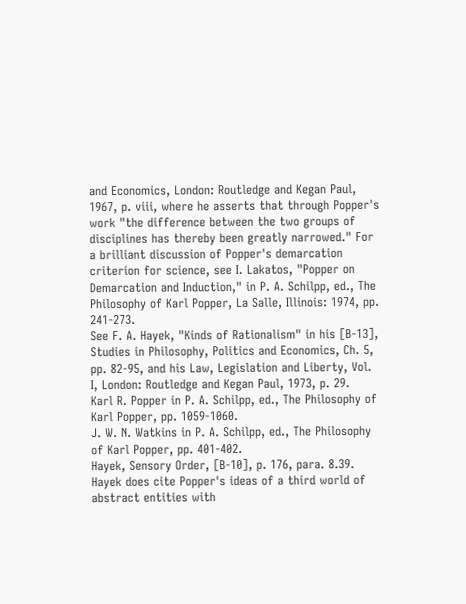and Economics, London: Routledge and Kegan Paul, 1967, p. viii, where he asserts that through Popper's work "the difference between the two groups of disciplines has thereby been greatly narrowed." For a brilliant discussion of Popper's demarcation criterion for science, see I. Lakatos, "Popper on Demarcation and Induction," in P. A. Schilpp, ed., The Philosophy of Karl Popper, La Salle, Illinois: 1974, pp. 241-273.
See F. A. Hayek, "Kinds of Rationalism" in his [B-13], Studies in Philosophy, Politics and Economics, Ch. 5, pp. 82-95, and his Law, Legislation and Liberty, Vol. I, London: Routledge and Kegan Paul, 1973, p. 29.
Karl R. Popper in P. A. Schilpp, ed., The Philosophy of Karl Popper, pp. 1059-1060.
J. W. N. Watkins in P. A. Schilpp, ed., The Philosophy of Karl Popper, pp. 401-402.
Hayek, Sensory Order, [B-10], p. 176, para. 8.39.
Hayek does cite Popper's ideas of a third world of abstract entities with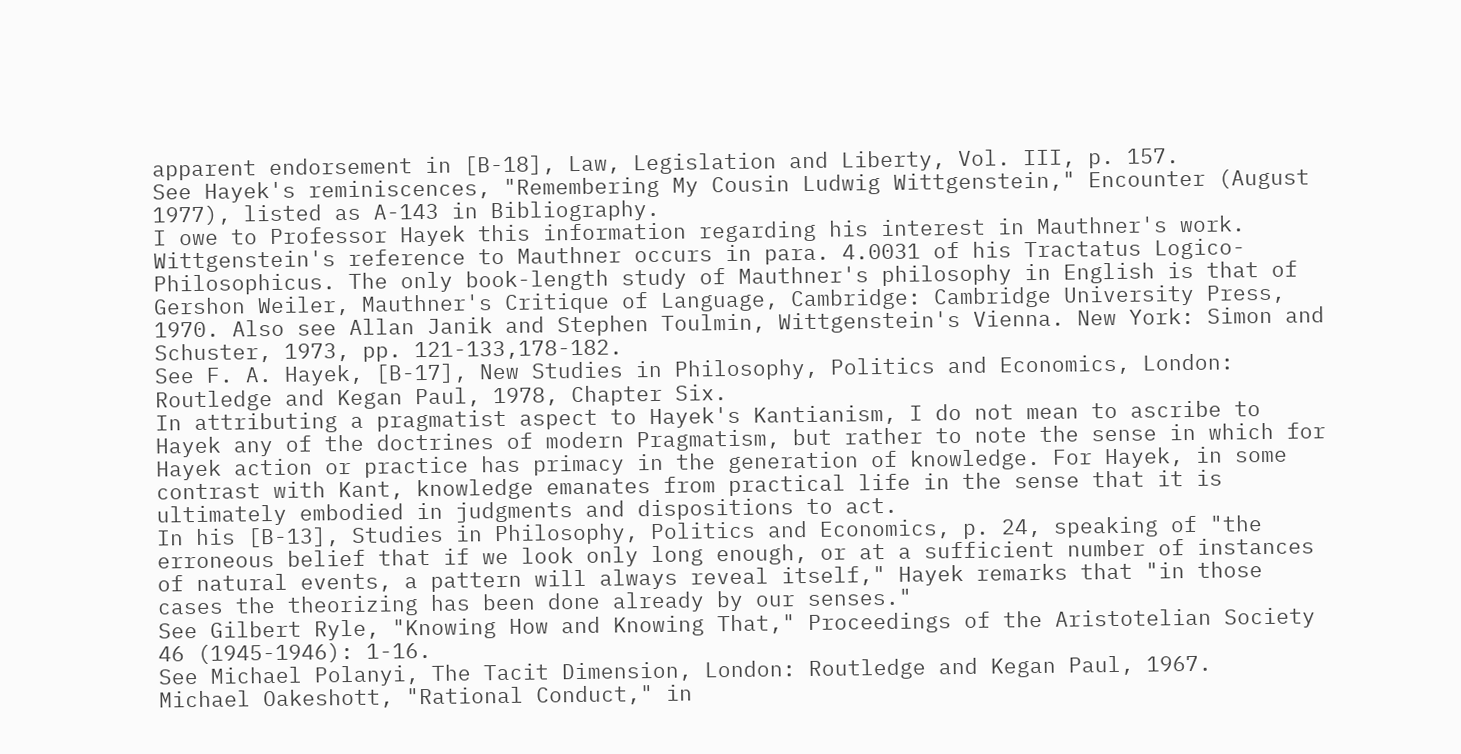apparent endorsement in [B-18], Law, Legislation and Liberty, Vol. III, p. 157.
See Hayek's reminiscences, "Remembering My Cousin Ludwig Wittgenstein," Encounter (August 1977), listed as A-143 in Bibliography.
I owe to Professor Hayek this information regarding his interest in Mauthner's work. Wittgenstein's reference to Mauthner occurs in para. 4.0031 of his Tractatus Logico-Philosophicus. The only book-length study of Mauthner's philosophy in English is that of Gershon Weiler, Mauthner's Critique of Language, Cambridge: Cambridge University Press, 1970. Also see Allan Janik and Stephen Toulmin, Wittgenstein's Vienna. New York: Simon and Schuster, 1973, pp. 121-133,178-182.
See F. A. Hayek, [B-17], New Studies in Philosophy, Politics and Economics, London: Routledge and Kegan Paul, 1978, Chapter Six.
In attributing a pragmatist aspect to Hayek's Kantianism, I do not mean to ascribe to Hayek any of the doctrines of modern Pragmatism, but rather to note the sense in which for Hayek action or practice has primacy in the generation of knowledge. For Hayek, in some contrast with Kant, knowledge emanates from practical life in the sense that it is ultimately embodied in judgments and dispositions to act.
In his [B-13], Studies in Philosophy, Politics and Economics, p. 24, speaking of "the erroneous belief that if we look only long enough, or at a sufficient number of instances of natural events, a pattern will always reveal itself," Hayek remarks that "in those cases the theorizing has been done already by our senses."
See Gilbert Ryle, "Knowing How and Knowing That," Proceedings of the Aristotelian Society 46 (1945-1946): 1-16.
See Michael Polanyi, The Tacit Dimension, London: Routledge and Kegan Paul, 1967.
Michael Oakeshott, "Rational Conduct," in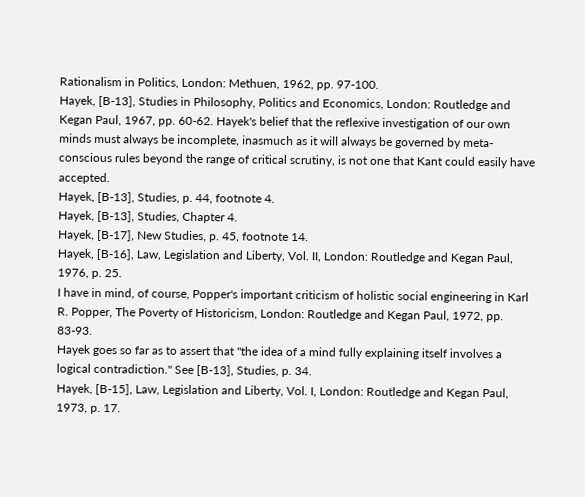Rationalism in Politics, London: Methuen, 1962, pp. 97-100.
Hayek, [B-13], Studies in Philosophy, Politics and Economics, London: Routledge and Kegan Paul, 1967, pp. 60-62. Hayek's belief that the reflexive investigation of our own minds must always be incomplete, inasmuch as it will always be governed by meta-conscious rules beyond the range of critical scrutiny, is not one that Kant could easily have accepted.
Hayek, [B-13], Studies, p. 44, footnote 4.
Hayek, [B-13], Studies, Chapter 4.
Hayek, [B-17], New Studies, p. 45, footnote 14.
Hayek, [B-16], Law, Legislation and Liberty, Vol. II, London: Routledge and Kegan Paul, 1976, p. 25.
I have in mind, of course, Popper's important criticism of holistic social engineering in Karl R. Popper, The Poverty of Historicism, London: Routledge and Kegan Paul, 1972, pp. 83-93.
Hayek goes so far as to assert that "the idea of a mind fully explaining itself involves a logical contradiction." See [B-13], Studies, p. 34.
Hayek, [B-15], Law, Legislation and Liberty, Vol. I, London: Routledge and Kegan Paul, 1973, p. 17.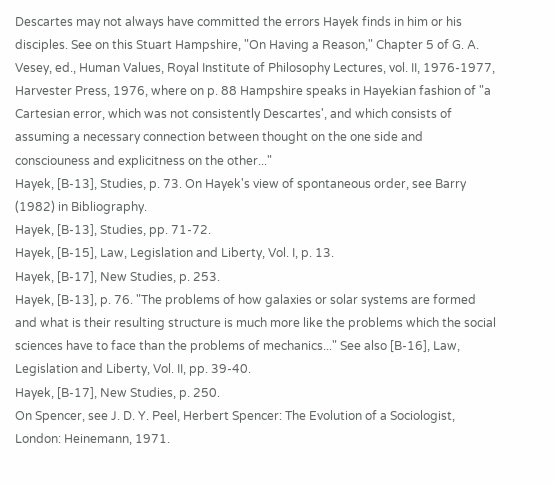Descartes may not always have committed the errors Hayek finds in him or his disciples. See on this Stuart Hampshire, "On Having a Reason," Chapter 5 of G. A. Vesey, ed., Human Values, Royal Institute of Philosophy Lectures, vol. II, 1976-1977, Harvester Press, 1976, where on p. 88 Hampshire speaks in Hayekian fashion of "a Cartesian error, which was not consistently Descartes', and which consists of assuming a necessary connection between thought on the one side and consciouness and explicitness on the other..."
Hayek, [B-13], Studies, p. 73. On Hayek's view of spontaneous order, see Barry (1982) in Bibliography.
Hayek, [B-13], Studies, pp. 71-72.
Hayek, [B-15], Law, Legislation and Liberty, Vol. I, p. 13.
Hayek, [B-17], New Studies, p. 253.
Hayek, [B-13], p. 76. "The problems of how galaxies or solar systems are formed and what is their resulting structure is much more like the problems which the social sciences have to face than the problems of mechanics..." See also [B-16], Law, Legislation and Liberty, Vol. II, pp. 39-40.
Hayek, [B-17], New Studies, p. 250.
On Spencer, see J. D. Y. Peel, Herbert Spencer: The Evolution of a Sociologist, London: Heinemann, 1971.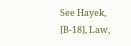See Hayek, [B-18], Law,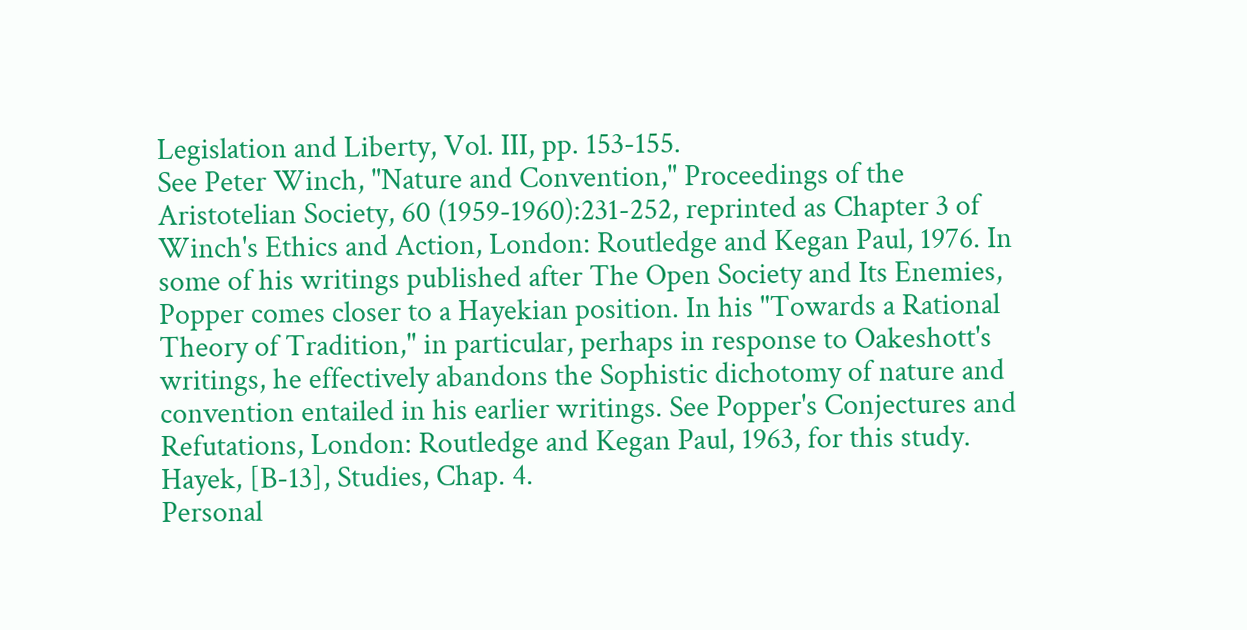Legislation and Liberty, Vol. III, pp. 153-155.
See Peter Winch, "Nature and Convention," Proceedings of the Aristotelian Society, 60 (1959-1960):231-252, reprinted as Chapter 3 of Winch's Ethics and Action, London: Routledge and Kegan Paul, 1976. In some of his writings published after The Open Society and Its Enemies, Popper comes closer to a Hayekian position. In his "Towards a Rational Theory of Tradition," in particular, perhaps in response to Oakeshott's writings, he effectively abandons the Sophistic dichotomy of nature and convention entailed in his earlier writings. See Popper's Conjectures and Refutations, London: Routledge and Kegan Paul, 1963, for this study.
Hayek, [B-13], Studies, Chap. 4.
Personal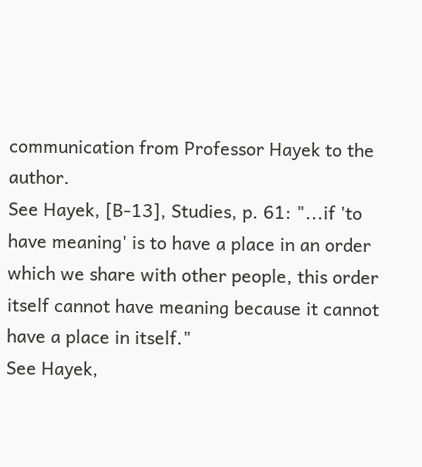communication from Professor Hayek to the author.
See Hayek, [B-13], Studies, p. 61: "...if 'to have meaning' is to have a place in an order which we share with other people, this order itself cannot have meaning because it cannot have a place in itself."
See Hayek,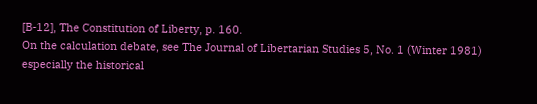[B-12], The Constitution of Liberty, p. 160.
On the calculation debate, see The Journal of Libertarian Studies 5, No. 1 (Winter 1981) especially the historical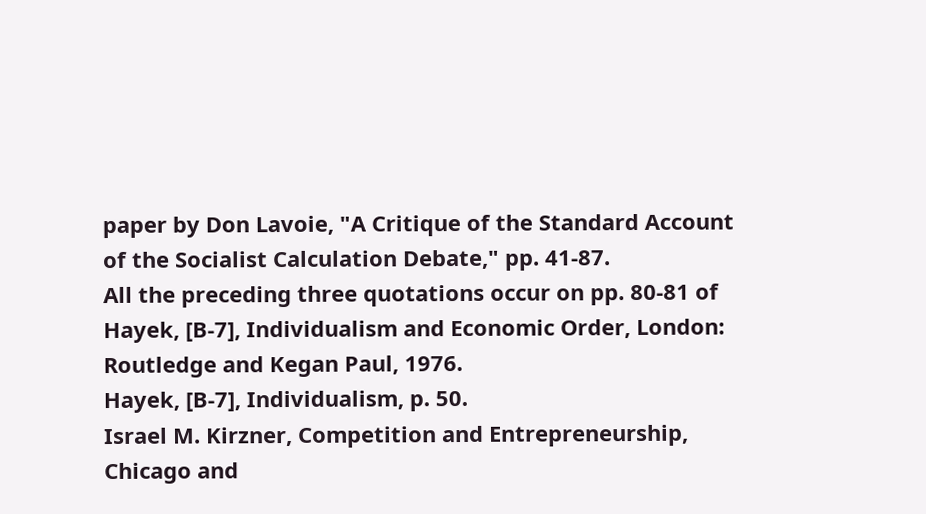paper by Don Lavoie, "A Critique of the Standard Account of the Socialist Calculation Debate," pp. 41-87.
All the preceding three quotations occur on pp. 80-81 of Hayek, [B-7], Individualism and Economic Order, London: Routledge and Kegan Paul, 1976.
Hayek, [B-7], Individualism, p. 50.
Israel M. Kirzner, Competition and Entrepreneurship, Chicago and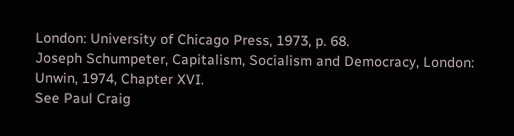London: University of Chicago Press, 1973, p. 68.
Joseph Schumpeter, Capitalism, Socialism and Democracy, London: Unwin, 1974, Chapter XVI.
See Paul Craig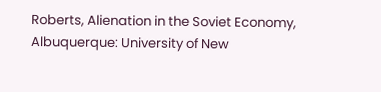Roberts, Alienation in the Soviet Economy, Albuquerque: University of New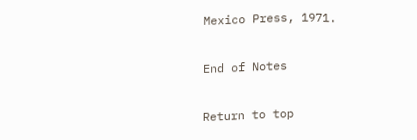Mexico Press, 1971.

End of Notes

Return to top